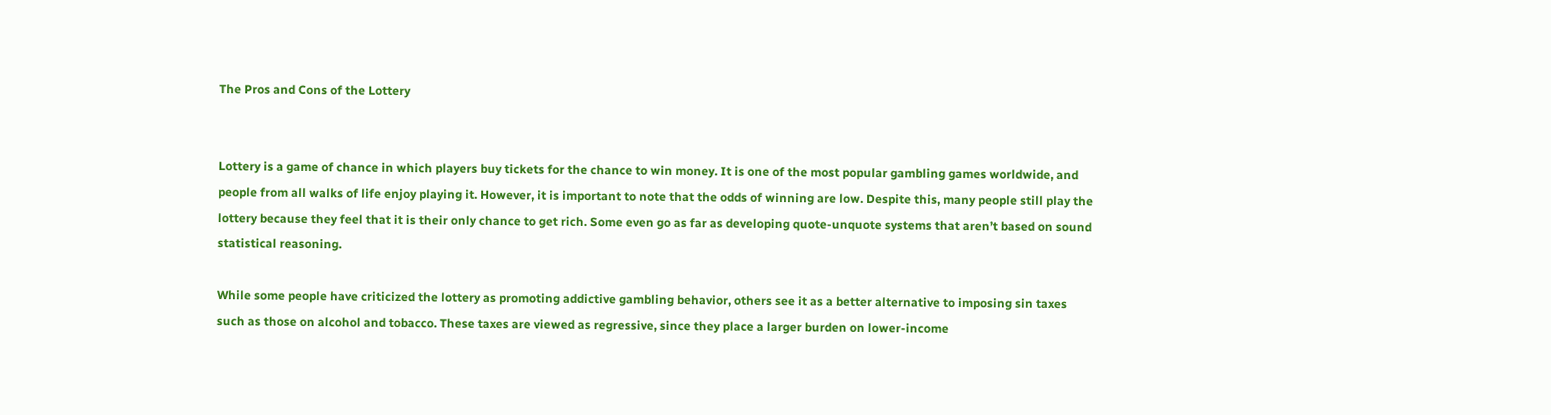The Pros and Cons of the Lottery


Lottery is a game of chance in which players buy tickets for the chance to win money. It is one of the most popular gambling games worldwide, and people from all walks of life enjoy playing it. However, it is important to note that the odds of winning are low. Despite this, many people still play the lottery because they feel that it is their only chance to get rich. Some even go as far as developing quote-unquote systems that aren’t based on sound statistical reasoning.

While some people have criticized the lottery as promoting addictive gambling behavior, others see it as a better alternative to imposing sin taxes such as those on alcohol and tobacco. These taxes are viewed as regressive, since they place a larger burden on lower-income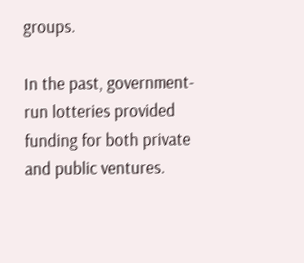groups.

In the past, government-run lotteries provided funding for both private and public ventures.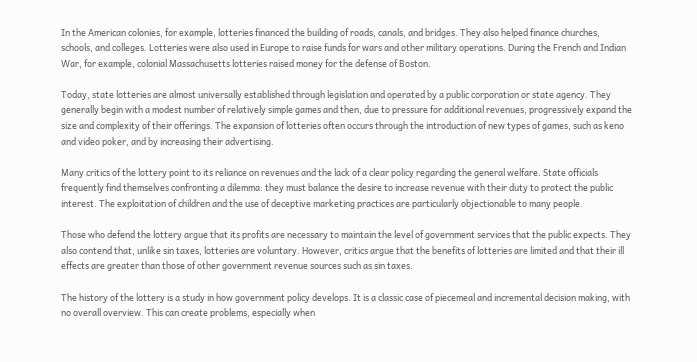In the American colonies, for example, lotteries financed the building of roads, canals, and bridges. They also helped finance churches, schools, and colleges. Lotteries were also used in Europe to raise funds for wars and other military operations. During the French and Indian War, for example, colonial Massachusetts lotteries raised money for the defense of Boston.

Today, state lotteries are almost universally established through legislation and operated by a public corporation or state agency. They generally begin with a modest number of relatively simple games and then, due to pressure for additional revenues, progressively expand the size and complexity of their offerings. The expansion of lotteries often occurs through the introduction of new types of games, such as keno and video poker, and by increasing their advertising.

Many critics of the lottery point to its reliance on revenues and the lack of a clear policy regarding the general welfare. State officials frequently find themselves confronting a dilemma: they must balance the desire to increase revenue with their duty to protect the public interest. The exploitation of children and the use of deceptive marketing practices are particularly objectionable to many people.

Those who defend the lottery argue that its profits are necessary to maintain the level of government services that the public expects. They also contend that, unlike sin taxes, lotteries are voluntary. However, critics argue that the benefits of lotteries are limited and that their ill effects are greater than those of other government revenue sources such as sin taxes.

The history of the lottery is a study in how government policy develops. It is a classic case of piecemeal and incremental decision making, with no overall overview. This can create problems, especially when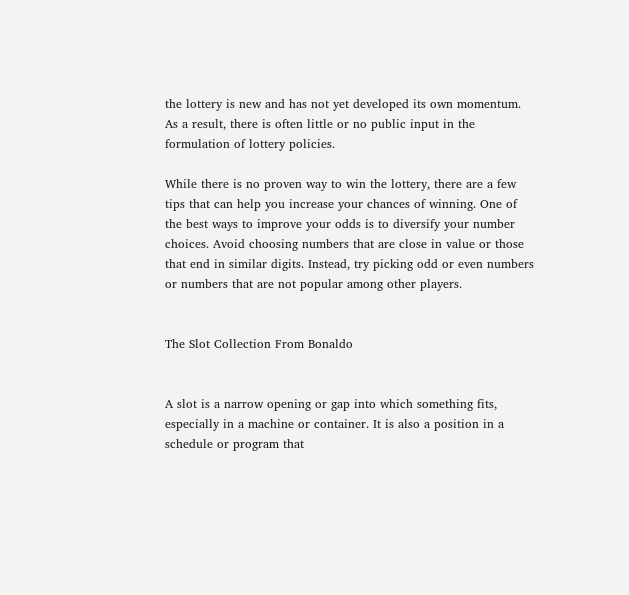the lottery is new and has not yet developed its own momentum. As a result, there is often little or no public input in the formulation of lottery policies.

While there is no proven way to win the lottery, there are a few tips that can help you increase your chances of winning. One of the best ways to improve your odds is to diversify your number choices. Avoid choosing numbers that are close in value or those that end in similar digits. Instead, try picking odd or even numbers or numbers that are not popular among other players.


The Slot Collection From Bonaldo


A slot is a narrow opening or gap into which something fits, especially in a machine or container. It is also a position in a schedule or program that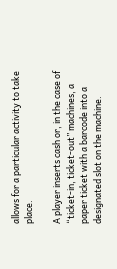allows for a particular activity to take place.

A player inserts cash or, in the case of “ticket-in, ticket-out” machines, a paper ticket with a barcode into a designated slot on the machine.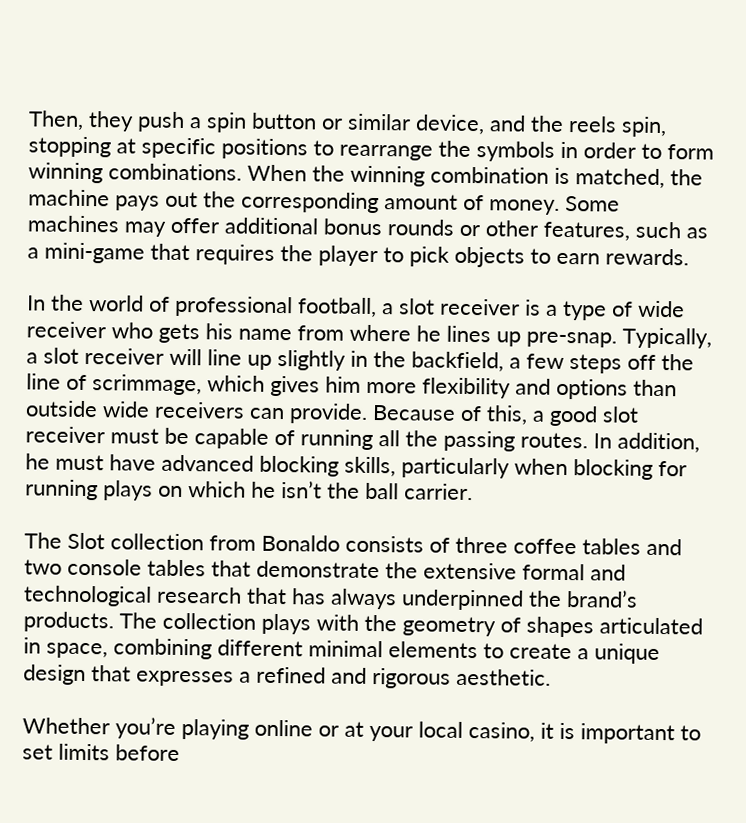Then, they push a spin button or similar device, and the reels spin, stopping at specific positions to rearrange the symbols in order to form winning combinations. When the winning combination is matched, the machine pays out the corresponding amount of money. Some machines may offer additional bonus rounds or other features, such as a mini-game that requires the player to pick objects to earn rewards.

In the world of professional football, a slot receiver is a type of wide receiver who gets his name from where he lines up pre-snap. Typically, a slot receiver will line up slightly in the backfield, a few steps off the line of scrimmage, which gives him more flexibility and options than outside wide receivers can provide. Because of this, a good slot receiver must be capable of running all the passing routes. In addition, he must have advanced blocking skills, particularly when blocking for running plays on which he isn’t the ball carrier.

The Slot collection from Bonaldo consists of three coffee tables and two console tables that demonstrate the extensive formal and technological research that has always underpinned the brand’s products. The collection plays with the geometry of shapes articulated in space, combining different minimal elements to create a unique design that expresses a refined and rigorous aesthetic.

Whether you’re playing online or at your local casino, it is important to set limits before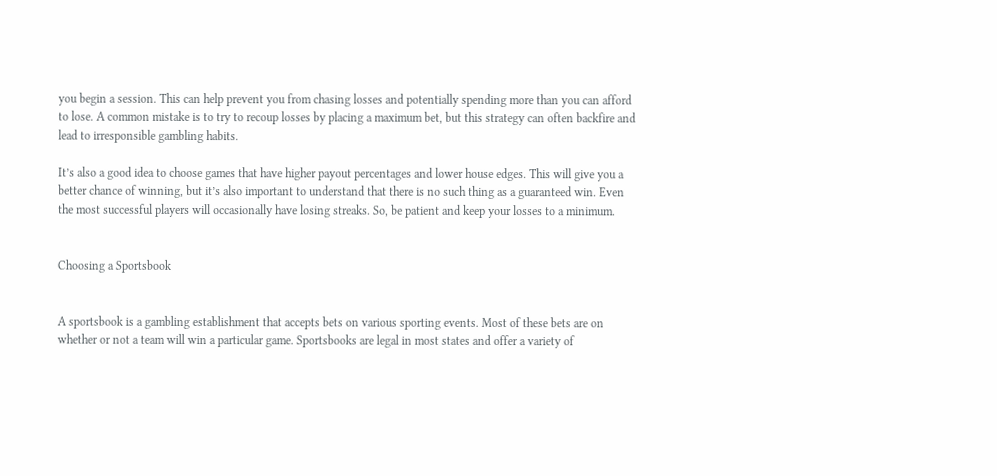you begin a session. This can help prevent you from chasing losses and potentially spending more than you can afford to lose. A common mistake is to try to recoup losses by placing a maximum bet, but this strategy can often backfire and lead to irresponsible gambling habits.

It’s also a good idea to choose games that have higher payout percentages and lower house edges. This will give you a better chance of winning, but it’s also important to understand that there is no such thing as a guaranteed win. Even the most successful players will occasionally have losing streaks. So, be patient and keep your losses to a minimum.


Choosing a Sportsbook


A sportsbook is a gambling establishment that accepts bets on various sporting events. Most of these bets are on whether or not a team will win a particular game. Sportsbooks are legal in most states and offer a variety of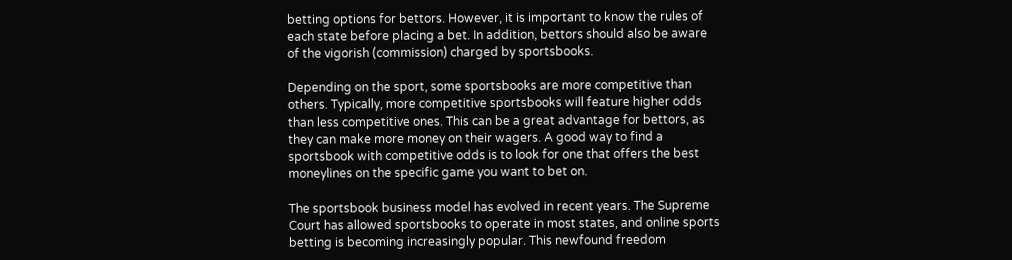betting options for bettors. However, it is important to know the rules of each state before placing a bet. In addition, bettors should also be aware of the vigorish (commission) charged by sportsbooks.

Depending on the sport, some sportsbooks are more competitive than others. Typically, more competitive sportsbooks will feature higher odds than less competitive ones. This can be a great advantage for bettors, as they can make more money on their wagers. A good way to find a sportsbook with competitive odds is to look for one that offers the best moneylines on the specific game you want to bet on.

The sportsbook business model has evolved in recent years. The Supreme Court has allowed sportsbooks to operate in most states, and online sports betting is becoming increasingly popular. This newfound freedom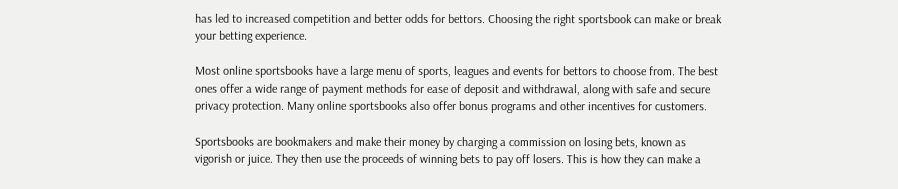has led to increased competition and better odds for bettors. Choosing the right sportsbook can make or break your betting experience.

Most online sportsbooks have a large menu of sports, leagues and events for bettors to choose from. The best ones offer a wide range of payment methods for ease of deposit and withdrawal, along with safe and secure privacy protection. Many online sportsbooks also offer bonus programs and other incentives for customers.

Sportsbooks are bookmakers and make their money by charging a commission on losing bets, known as vigorish or juice. They then use the proceeds of winning bets to pay off losers. This is how they can make a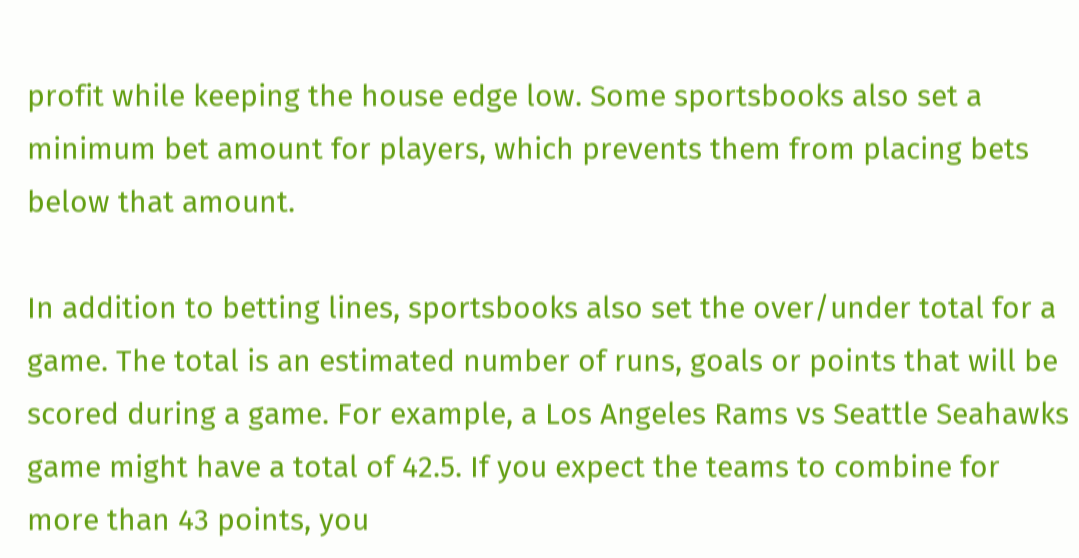profit while keeping the house edge low. Some sportsbooks also set a minimum bet amount for players, which prevents them from placing bets below that amount.

In addition to betting lines, sportsbooks also set the over/under total for a game. The total is an estimated number of runs, goals or points that will be scored during a game. For example, a Los Angeles Rams vs Seattle Seahawks game might have a total of 42.5. If you expect the teams to combine for more than 43 points, you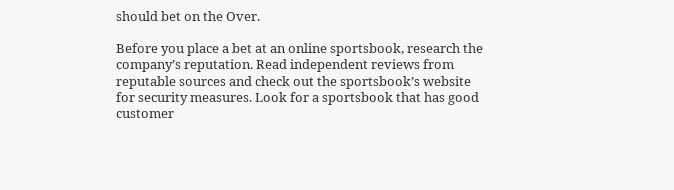should bet on the Over.

Before you place a bet at an online sportsbook, research the company’s reputation. Read independent reviews from reputable sources and check out the sportsbook’s website for security measures. Look for a sportsbook that has good customer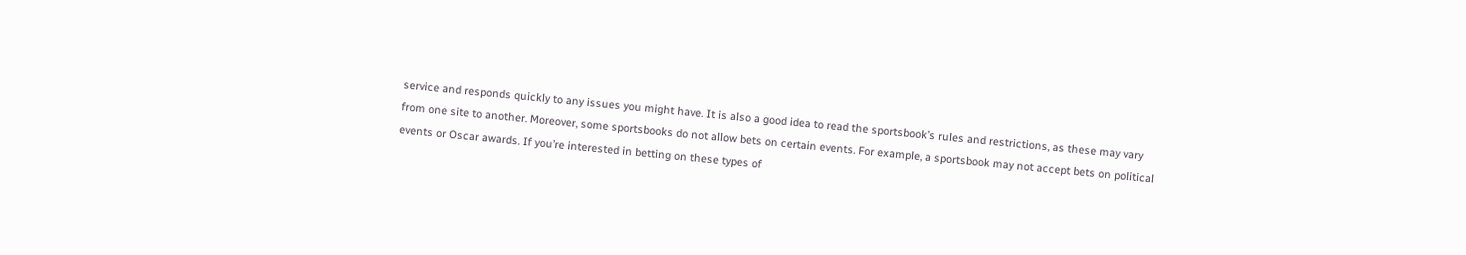service and responds quickly to any issues you might have. It is also a good idea to read the sportsbook’s rules and restrictions, as these may vary from one site to another. Moreover, some sportsbooks do not allow bets on certain events. For example, a sportsbook may not accept bets on political events or Oscar awards. If you’re interested in betting on these types of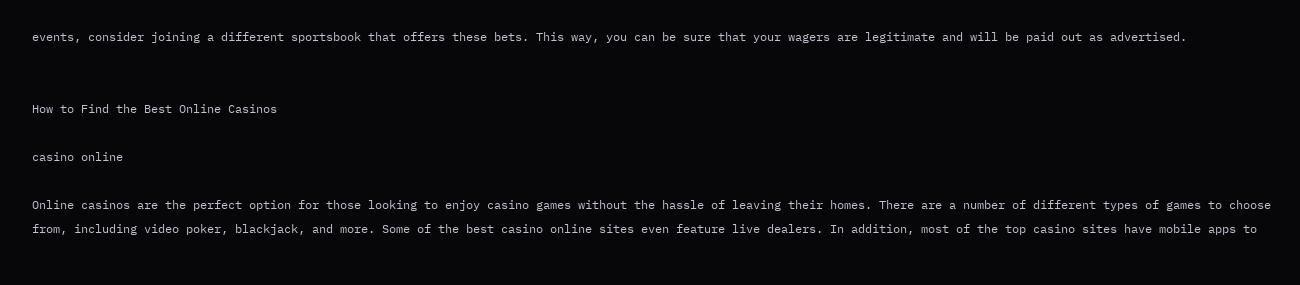events, consider joining a different sportsbook that offers these bets. This way, you can be sure that your wagers are legitimate and will be paid out as advertised.


How to Find the Best Online Casinos

casino online

Online casinos are the perfect option for those looking to enjoy casino games without the hassle of leaving their homes. There are a number of different types of games to choose from, including video poker, blackjack, and more. Some of the best casino online sites even feature live dealers. In addition, most of the top casino sites have mobile apps to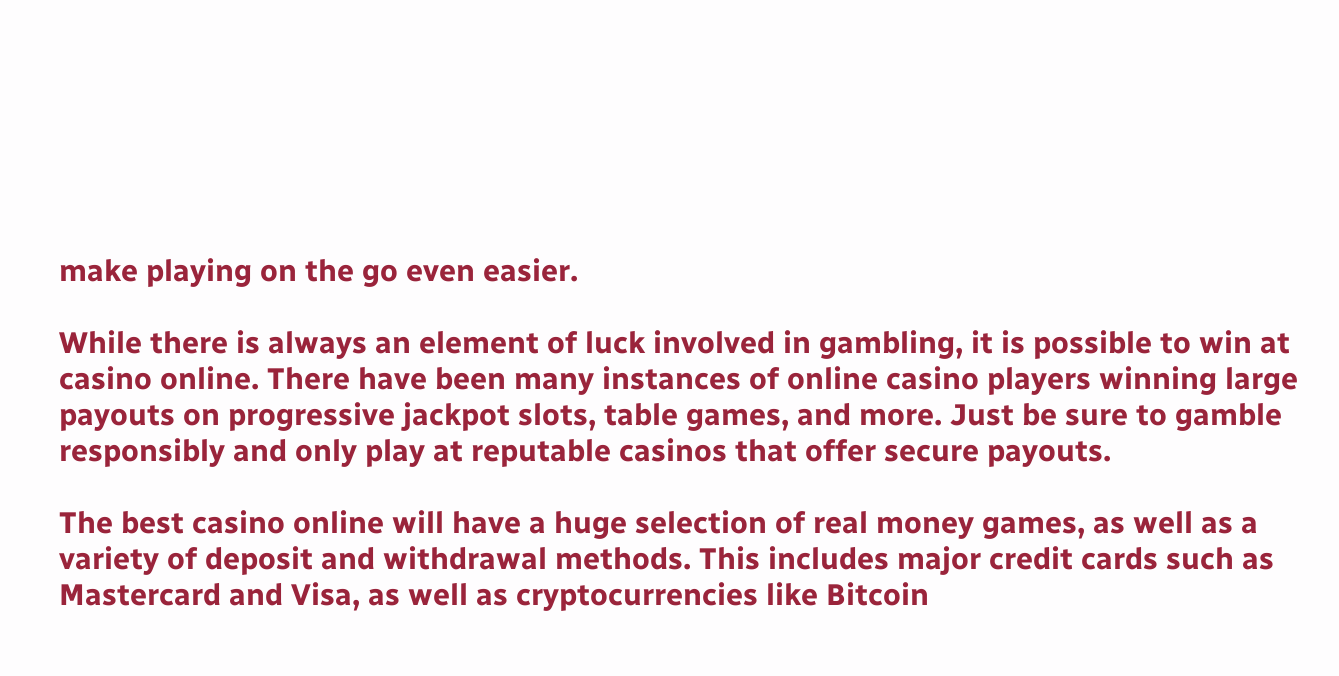make playing on the go even easier.

While there is always an element of luck involved in gambling, it is possible to win at casino online. There have been many instances of online casino players winning large payouts on progressive jackpot slots, table games, and more. Just be sure to gamble responsibly and only play at reputable casinos that offer secure payouts.

The best casino online will have a huge selection of real money games, as well as a variety of deposit and withdrawal methods. This includes major credit cards such as Mastercard and Visa, as well as cryptocurrencies like Bitcoin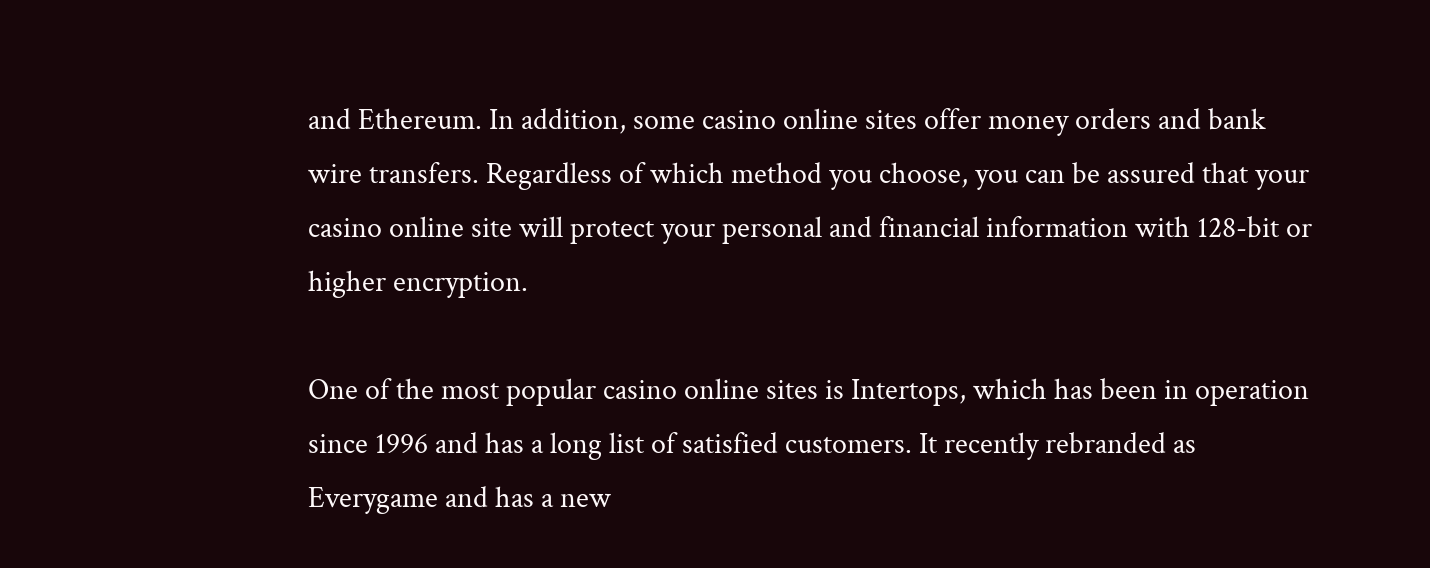and Ethereum. In addition, some casino online sites offer money orders and bank wire transfers. Regardless of which method you choose, you can be assured that your casino online site will protect your personal and financial information with 128-bit or higher encryption.

One of the most popular casino online sites is Intertops, which has been in operation since 1996 and has a long list of satisfied customers. It recently rebranded as Everygame and has a new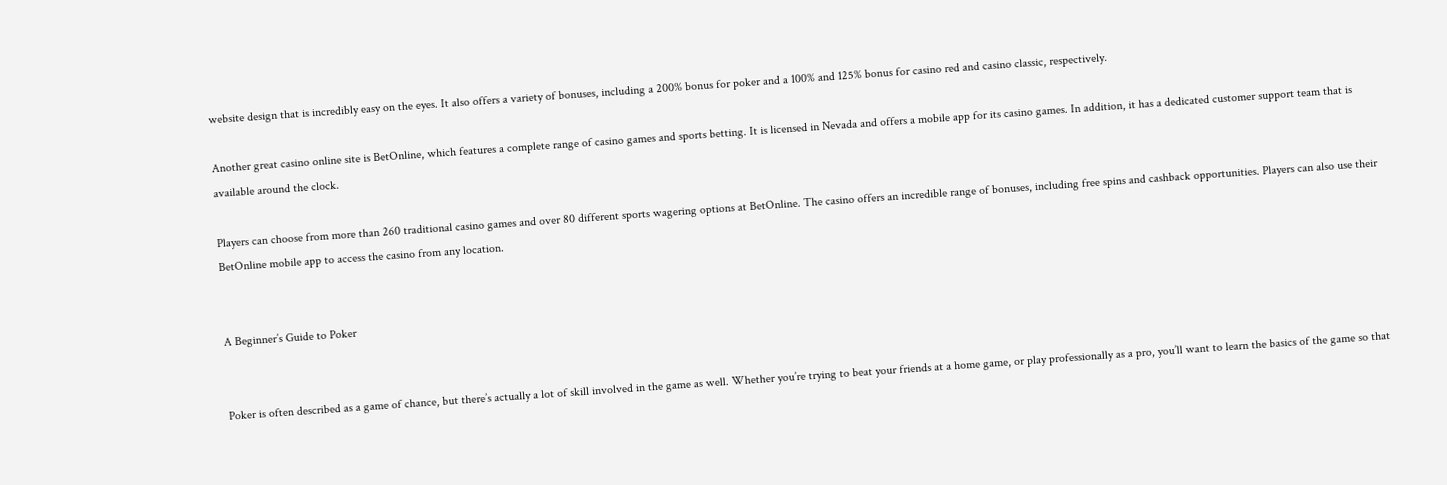website design that is incredibly easy on the eyes. It also offers a variety of bonuses, including a 200% bonus for poker and a 100% and 125% bonus for casino red and casino classic, respectively.

Another great casino online site is BetOnline, which features a complete range of casino games and sports betting. It is licensed in Nevada and offers a mobile app for its casino games. In addition, it has a dedicated customer support team that is available around the clock.

Players can choose from more than 260 traditional casino games and over 80 different sports wagering options at BetOnline. The casino offers an incredible range of bonuses, including free spins and cashback opportunities. Players can also use their BetOnline mobile app to access the casino from any location.


A Beginner’s Guide to Poker


Poker is often described as a game of chance, but there’s actually a lot of skill involved in the game as well. Whether you’re trying to beat your friends at a home game, or play professionally as a pro, you’ll want to learn the basics of the game so that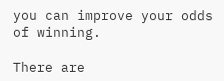you can improve your odds of winning.

There are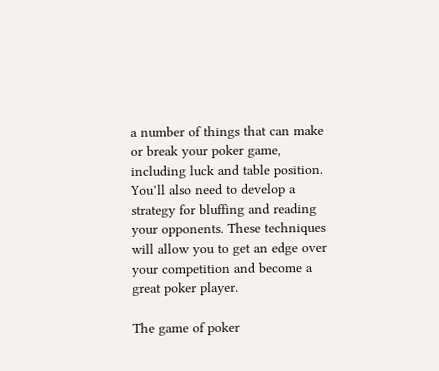a number of things that can make or break your poker game, including luck and table position. You’ll also need to develop a strategy for bluffing and reading your opponents. These techniques will allow you to get an edge over your competition and become a great poker player.

The game of poker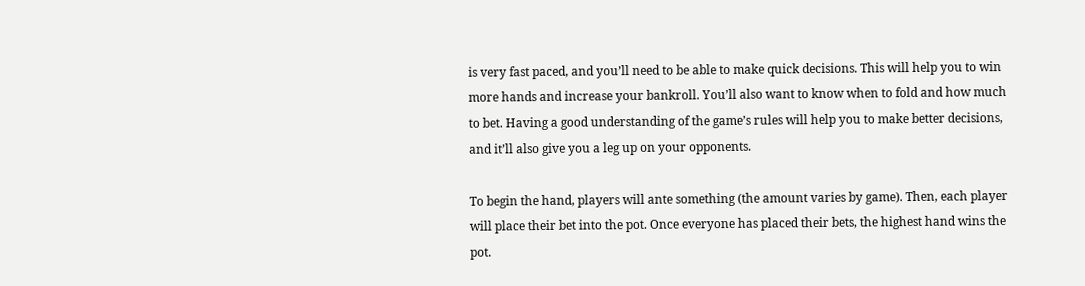is very fast paced, and you’ll need to be able to make quick decisions. This will help you to win more hands and increase your bankroll. You’ll also want to know when to fold and how much to bet. Having a good understanding of the game’s rules will help you to make better decisions, and it’ll also give you a leg up on your opponents.

To begin the hand, players will ante something (the amount varies by game). Then, each player will place their bet into the pot. Once everyone has placed their bets, the highest hand wins the pot.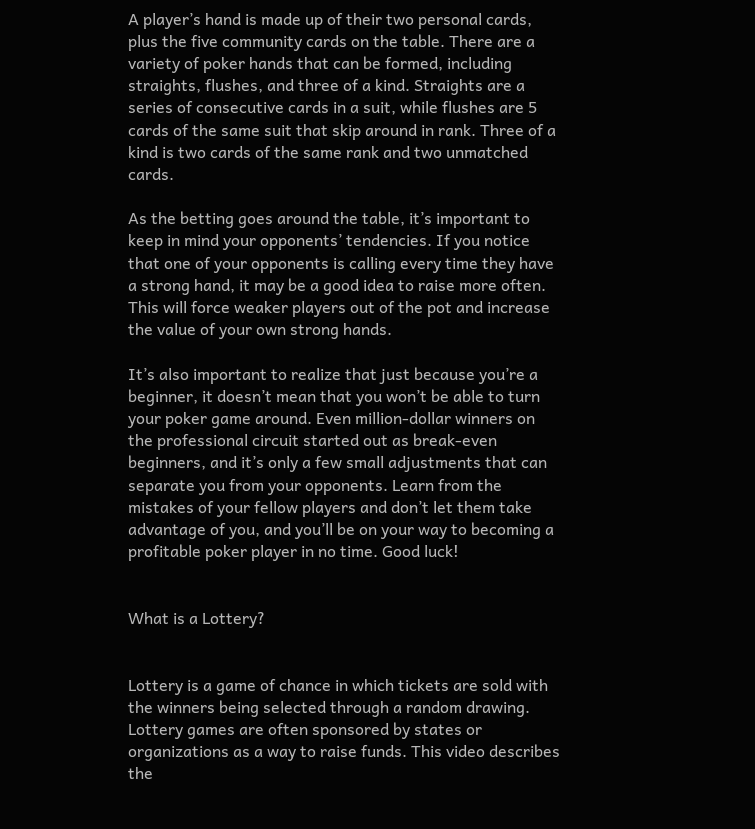A player’s hand is made up of their two personal cards, plus the five community cards on the table. There are a variety of poker hands that can be formed, including straights, flushes, and three of a kind. Straights are a series of consecutive cards in a suit, while flushes are 5 cards of the same suit that skip around in rank. Three of a kind is two cards of the same rank and two unmatched cards.

As the betting goes around the table, it’s important to keep in mind your opponents’ tendencies. If you notice that one of your opponents is calling every time they have a strong hand, it may be a good idea to raise more often. This will force weaker players out of the pot and increase the value of your own strong hands.

It’s also important to realize that just because you’re a beginner, it doesn’t mean that you won’t be able to turn your poker game around. Even million-dollar winners on the professional circuit started out as break-even beginners, and it’s only a few small adjustments that can separate you from your opponents. Learn from the mistakes of your fellow players and don’t let them take advantage of you, and you’ll be on your way to becoming a profitable poker player in no time. Good luck!


What is a Lottery?


Lottery is a game of chance in which tickets are sold with the winners being selected through a random drawing. Lottery games are often sponsored by states or organizations as a way to raise funds. This video describes the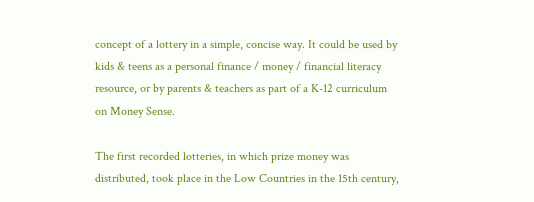concept of a lottery in a simple, concise way. It could be used by kids & teens as a personal finance / money / financial literacy resource, or by parents & teachers as part of a K-12 curriculum on Money Sense.

The first recorded lotteries, in which prize money was distributed, took place in the Low Countries in the 15th century,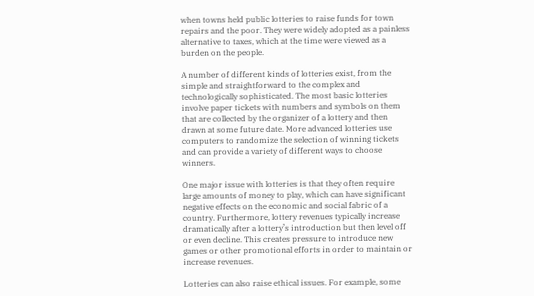when towns held public lotteries to raise funds for town repairs and the poor. They were widely adopted as a painless alternative to taxes, which at the time were viewed as a burden on the people.

A number of different kinds of lotteries exist, from the simple and straightforward to the complex and technologically sophisticated. The most basic lotteries involve paper tickets with numbers and symbols on them that are collected by the organizer of a lottery and then drawn at some future date. More advanced lotteries use computers to randomize the selection of winning tickets and can provide a variety of different ways to choose winners.

One major issue with lotteries is that they often require large amounts of money to play, which can have significant negative effects on the economic and social fabric of a country. Furthermore, lottery revenues typically increase dramatically after a lottery’s introduction but then level off or even decline. This creates pressure to introduce new games or other promotional efforts in order to maintain or increase revenues.

Lotteries can also raise ethical issues. For example, some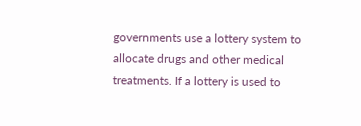governments use a lottery system to allocate drugs and other medical treatments. If a lottery is used to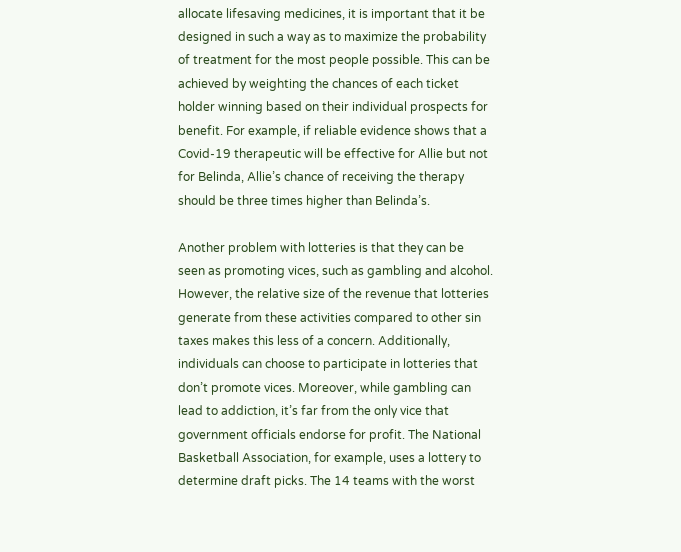allocate lifesaving medicines, it is important that it be designed in such a way as to maximize the probability of treatment for the most people possible. This can be achieved by weighting the chances of each ticket holder winning based on their individual prospects for benefit. For example, if reliable evidence shows that a Covid-19 therapeutic will be effective for Allie but not for Belinda, Allie’s chance of receiving the therapy should be three times higher than Belinda’s.

Another problem with lotteries is that they can be seen as promoting vices, such as gambling and alcohol. However, the relative size of the revenue that lotteries generate from these activities compared to other sin taxes makes this less of a concern. Additionally, individuals can choose to participate in lotteries that don’t promote vices. Moreover, while gambling can lead to addiction, it’s far from the only vice that government officials endorse for profit. The National Basketball Association, for example, uses a lottery to determine draft picks. The 14 teams with the worst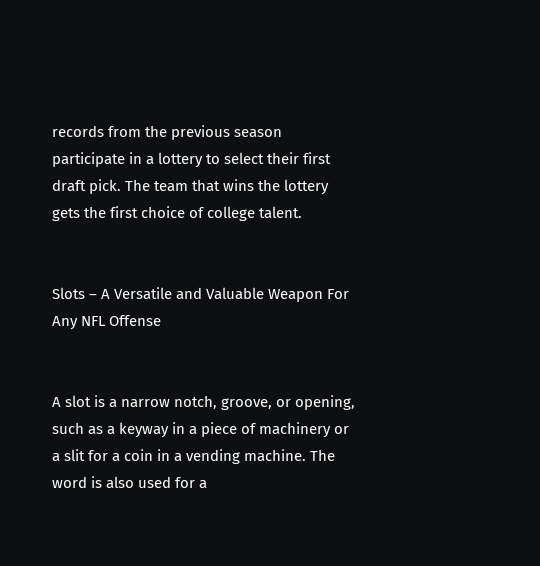records from the previous season participate in a lottery to select their first draft pick. The team that wins the lottery gets the first choice of college talent.


Slots – A Versatile and Valuable Weapon For Any NFL Offense


A slot is a narrow notch, groove, or opening, such as a keyway in a piece of machinery or a slit for a coin in a vending machine. The word is also used for a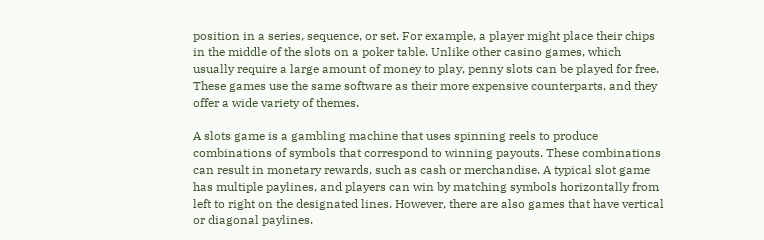position in a series, sequence, or set. For example, a player might place their chips in the middle of the slots on a poker table. Unlike other casino games, which usually require a large amount of money to play, penny slots can be played for free. These games use the same software as their more expensive counterparts, and they offer a wide variety of themes.

A slots game is a gambling machine that uses spinning reels to produce combinations of symbols that correspond to winning payouts. These combinations can result in monetary rewards, such as cash or merchandise. A typical slot game has multiple paylines, and players can win by matching symbols horizontally from left to right on the designated lines. However, there are also games that have vertical or diagonal paylines.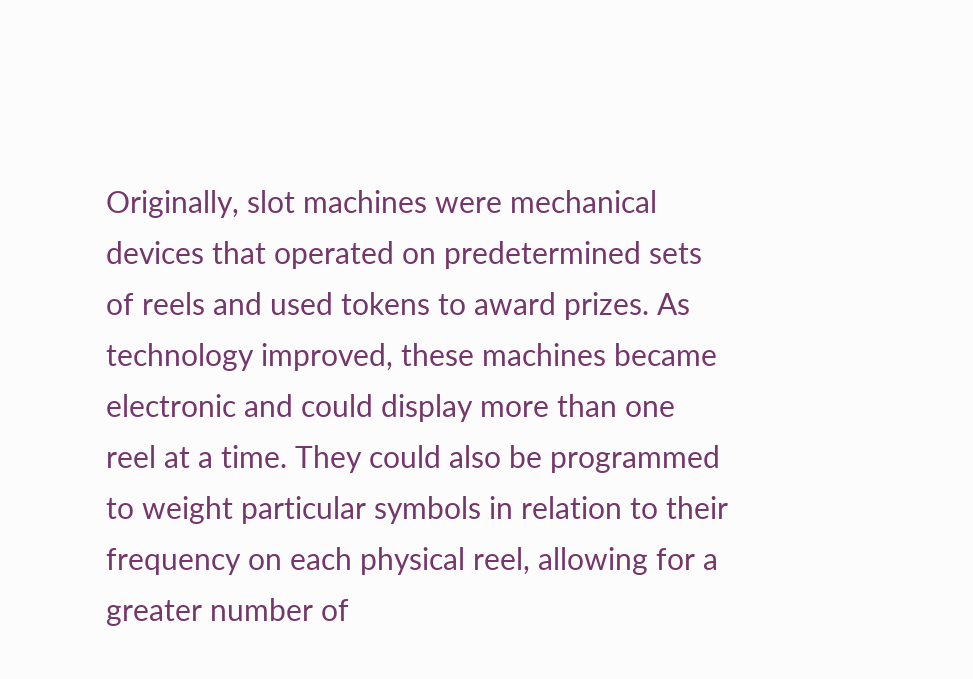Originally, slot machines were mechanical devices that operated on predetermined sets of reels and used tokens to award prizes. As technology improved, these machines became electronic and could display more than one reel at a time. They could also be programmed to weight particular symbols in relation to their frequency on each physical reel, allowing for a greater number of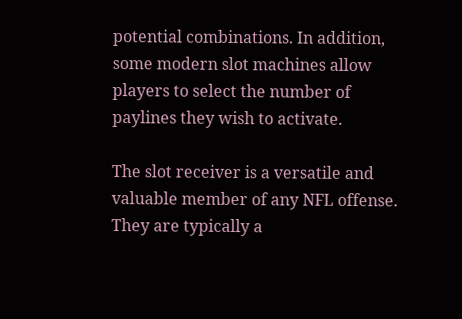potential combinations. In addition, some modern slot machines allow players to select the number of paylines they wish to activate.

The slot receiver is a versatile and valuable member of any NFL offense. They are typically a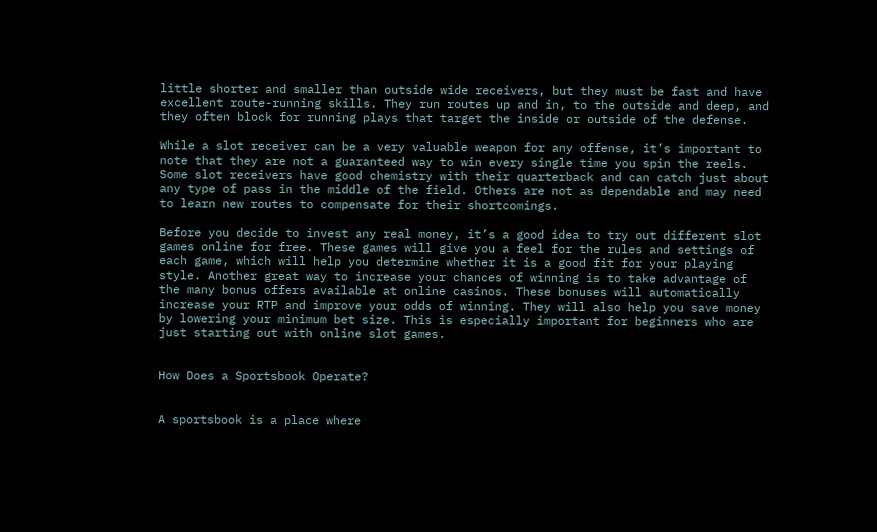little shorter and smaller than outside wide receivers, but they must be fast and have excellent route-running skills. They run routes up and in, to the outside and deep, and they often block for running plays that target the inside or outside of the defense.

While a slot receiver can be a very valuable weapon for any offense, it’s important to note that they are not a guaranteed way to win every single time you spin the reels. Some slot receivers have good chemistry with their quarterback and can catch just about any type of pass in the middle of the field. Others are not as dependable and may need to learn new routes to compensate for their shortcomings.

Before you decide to invest any real money, it’s a good idea to try out different slot games online for free. These games will give you a feel for the rules and settings of each game, which will help you determine whether it is a good fit for your playing style. Another great way to increase your chances of winning is to take advantage of the many bonus offers available at online casinos. These bonuses will automatically increase your RTP and improve your odds of winning. They will also help you save money by lowering your minimum bet size. This is especially important for beginners who are just starting out with online slot games.


How Does a Sportsbook Operate?


A sportsbook is a place where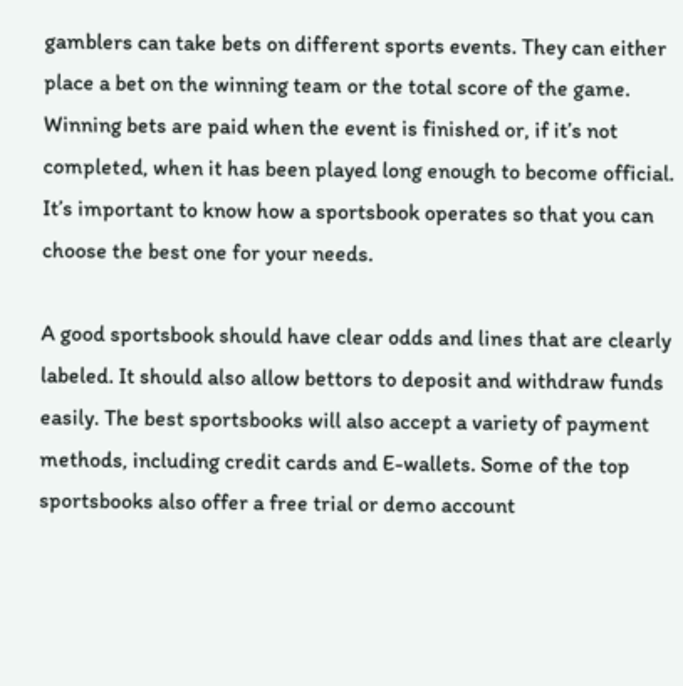gamblers can take bets on different sports events. They can either place a bet on the winning team or the total score of the game. Winning bets are paid when the event is finished or, if it’s not completed, when it has been played long enough to become official. It’s important to know how a sportsbook operates so that you can choose the best one for your needs.

A good sportsbook should have clear odds and lines that are clearly labeled. It should also allow bettors to deposit and withdraw funds easily. The best sportsbooks will also accept a variety of payment methods, including credit cards and E-wallets. Some of the top sportsbooks also offer a free trial or demo account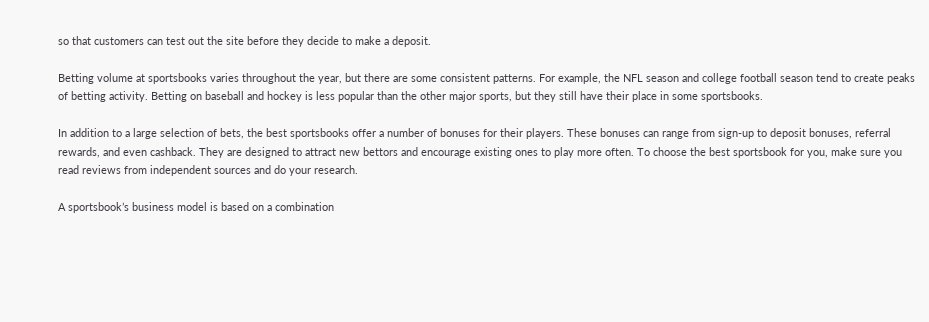so that customers can test out the site before they decide to make a deposit.

Betting volume at sportsbooks varies throughout the year, but there are some consistent patterns. For example, the NFL season and college football season tend to create peaks of betting activity. Betting on baseball and hockey is less popular than the other major sports, but they still have their place in some sportsbooks.

In addition to a large selection of bets, the best sportsbooks offer a number of bonuses for their players. These bonuses can range from sign-up to deposit bonuses, referral rewards, and even cashback. They are designed to attract new bettors and encourage existing ones to play more often. To choose the best sportsbook for you, make sure you read reviews from independent sources and do your research.

A sportsbook’s business model is based on a combination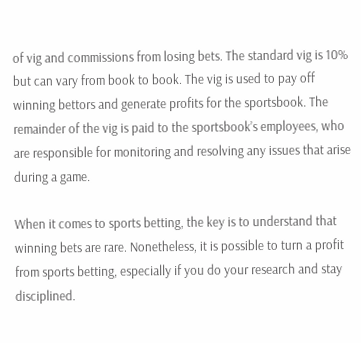of vig and commissions from losing bets. The standard vig is 10% but can vary from book to book. The vig is used to pay off winning bettors and generate profits for the sportsbook. The remainder of the vig is paid to the sportsbook’s employees, who are responsible for monitoring and resolving any issues that arise during a game.

When it comes to sports betting, the key is to understand that winning bets are rare. Nonetheless, it is possible to turn a profit from sports betting, especially if you do your research and stay disciplined.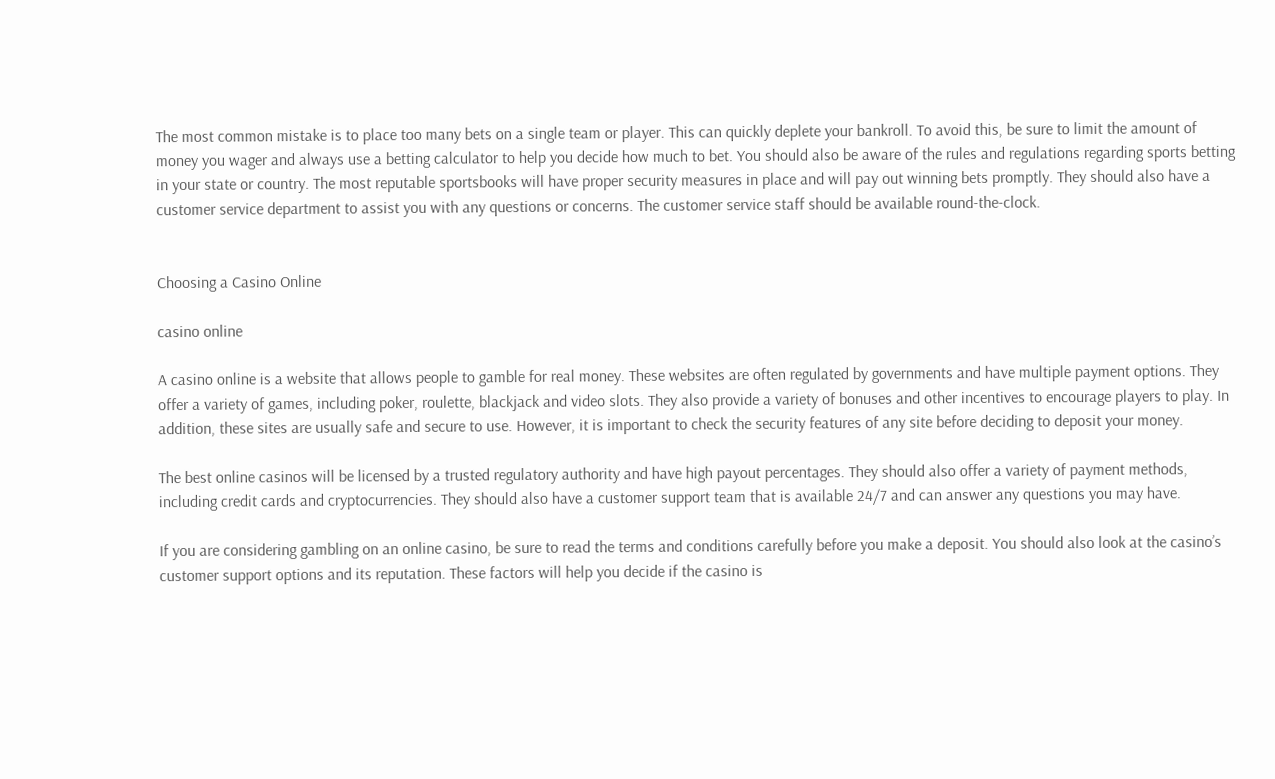The most common mistake is to place too many bets on a single team or player. This can quickly deplete your bankroll. To avoid this, be sure to limit the amount of money you wager and always use a betting calculator to help you decide how much to bet. You should also be aware of the rules and regulations regarding sports betting in your state or country. The most reputable sportsbooks will have proper security measures in place and will pay out winning bets promptly. They should also have a customer service department to assist you with any questions or concerns. The customer service staff should be available round-the-clock.


Choosing a Casino Online

casino online

A casino online is a website that allows people to gamble for real money. These websites are often regulated by governments and have multiple payment options. They offer a variety of games, including poker, roulette, blackjack and video slots. They also provide a variety of bonuses and other incentives to encourage players to play. In addition, these sites are usually safe and secure to use. However, it is important to check the security features of any site before deciding to deposit your money.

The best online casinos will be licensed by a trusted regulatory authority and have high payout percentages. They should also offer a variety of payment methods, including credit cards and cryptocurrencies. They should also have a customer support team that is available 24/7 and can answer any questions you may have.

If you are considering gambling on an online casino, be sure to read the terms and conditions carefully before you make a deposit. You should also look at the casino’s customer support options and its reputation. These factors will help you decide if the casino is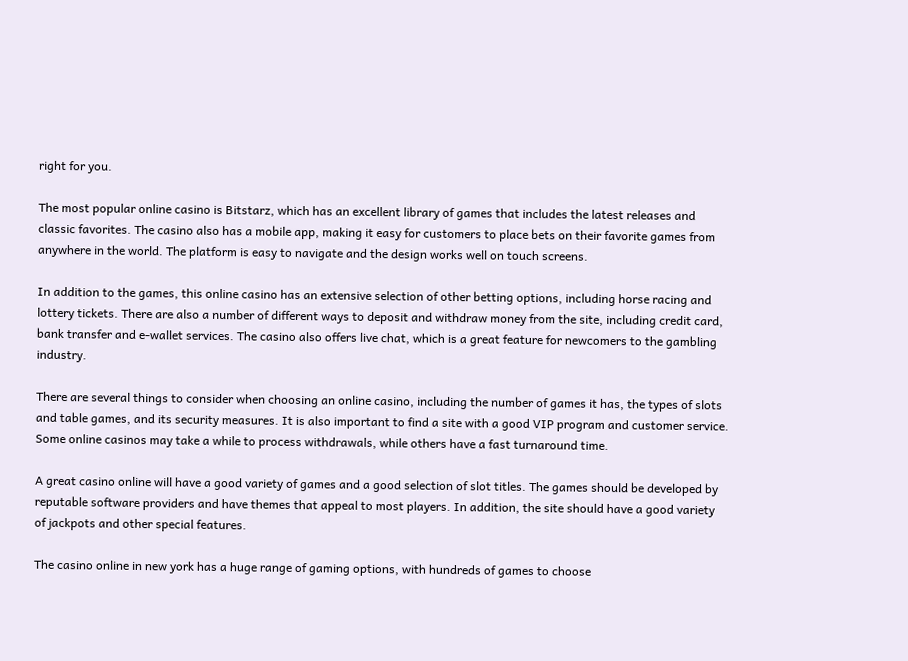right for you.

The most popular online casino is Bitstarz, which has an excellent library of games that includes the latest releases and classic favorites. The casino also has a mobile app, making it easy for customers to place bets on their favorite games from anywhere in the world. The platform is easy to navigate and the design works well on touch screens.

In addition to the games, this online casino has an extensive selection of other betting options, including horse racing and lottery tickets. There are also a number of different ways to deposit and withdraw money from the site, including credit card, bank transfer and e-wallet services. The casino also offers live chat, which is a great feature for newcomers to the gambling industry.

There are several things to consider when choosing an online casino, including the number of games it has, the types of slots and table games, and its security measures. It is also important to find a site with a good VIP program and customer service. Some online casinos may take a while to process withdrawals, while others have a fast turnaround time.

A great casino online will have a good variety of games and a good selection of slot titles. The games should be developed by reputable software providers and have themes that appeal to most players. In addition, the site should have a good variety of jackpots and other special features.

The casino online in new york has a huge range of gaming options, with hundreds of games to choose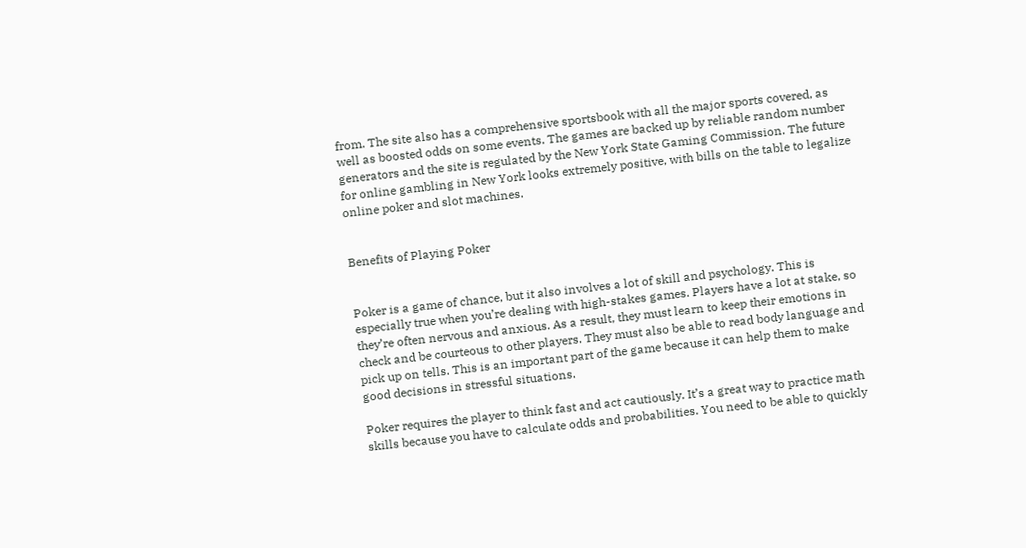from. The site also has a comprehensive sportsbook with all the major sports covered, as well as boosted odds on some events. The games are backed up by reliable random number generators and the site is regulated by the New York State Gaming Commission. The future for online gambling in New York looks extremely positive, with bills on the table to legalize online poker and slot machines.


Benefits of Playing Poker


Poker is a game of chance, but it also involves a lot of skill and psychology. This is especially true when you’re dealing with high-stakes games. Players have a lot at stake, so they’re often nervous and anxious. As a result, they must learn to keep their emotions in check and be courteous to other players. They must also be able to read body language and pick up on tells. This is an important part of the game because it can help them to make good decisions in stressful situations.

Poker requires the player to think fast and act cautiously. It’s a great way to practice math skills because you have to calculate odds and probabilities. You need to be able to quickly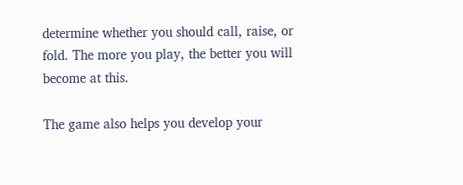determine whether you should call, raise, or fold. The more you play, the better you will become at this.

The game also helps you develop your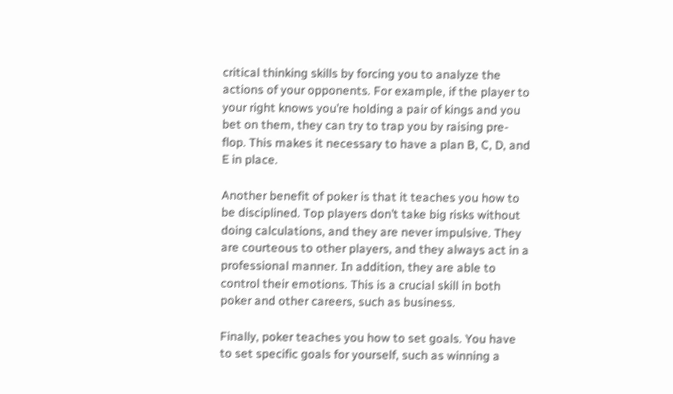critical thinking skills by forcing you to analyze the actions of your opponents. For example, if the player to your right knows you’re holding a pair of kings and you bet on them, they can try to trap you by raising pre-flop. This makes it necessary to have a plan B, C, D, and E in place.

Another benefit of poker is that it teaches you how to be disciplined. Top players don’t take big risks without doing calculations, and they are never impulsive. They are courteous to other players, and they always act in a professional manner. In addition, they are able to control their emotions. This is a crucial skill in both poker and other careers, such as business.

Finally, poker teaches you how to set goals. You have to set specific goals for yourself, such as winning a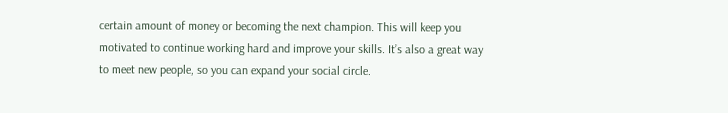certain amount of money or becoming the next champion. This will keep you motivated to continue working hard and improve your skills. It’s also a great way to meet new people, so you can expand your social circle.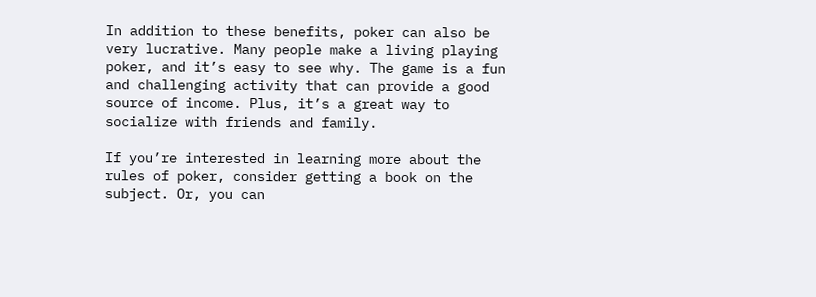In addition to these benefits, poker can also be very lucrative. Many people make a living playing poker, and it’s easy to see why. The game is a fun and challenging activity that can provide a good source of income. Plus, it’s a great way to socialize with friends and family.

If you’re interested in learning more about the rules of poker, consider getting a book on the subject. Or, you can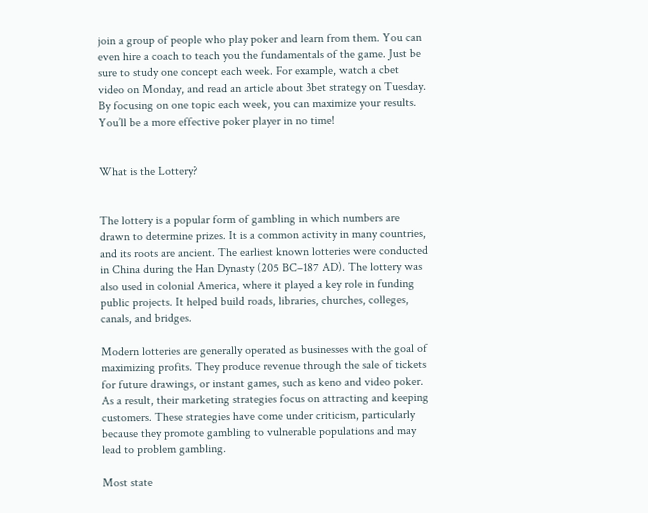join a group of people who play poker and learn from them. You can even hire a coach to teach you the fundamentals of the game. Just be sure to study one concept each week. For example, watch a cbet video on Monday, and read an article about 3bet strategy on Tuesday. By focusing on one topic each week, you can maximize your results. You’ll be a more effective poker player in no time!


What is the Lottery?


The lottery is a popular form of gambling in which numbers are drawn to determine prizes. It is a common activity in many countries, and its roots are ancient. The earliest known lotteries were conducted in China during the Han Dynasty (205 BC–187 AD). The lottery was also used in colonial America, where it played a key role in funding public projects. It helped build roads, libraries, churches, colleges, canals, and bridges.

Modern lotteries are generally operated as businesses with the goal of maximizing profits. They produce revenue through the sale of tickets for future drawings, or instant games, such as keno and video poker. As a result, their marketing strategies focus on attracting and keeping customers. These strategies have come under criticism, particularly because they promote gambling to vulnerable populations and may lead to problem gambling.

Most state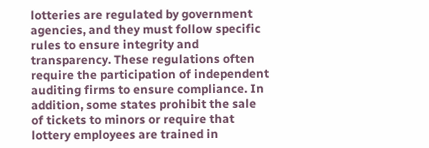lotteries are regulated by government agencies, and they must follow specific rules to ensure integrity and transparency. These regulations often require the participation of independent auditing firms to ensure compliance. In addition, some states prohibit the sale of tickets to minors or require that lottery employees are trained in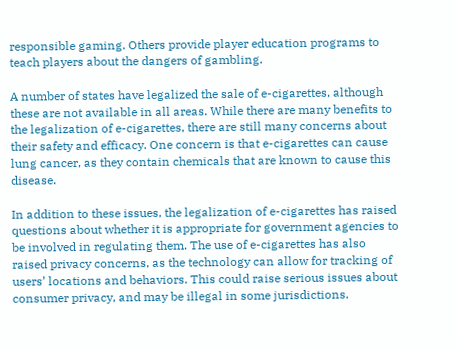responsible gaming. Others provide player education programs to teach players about the dangers of gambling.

A number of states have legalized the sale of e-cigarettes, although these are not available in all areas. While there are many benefits to the legalization of e-cigarettes, there are still many concerns about their safety and efficacy. One concern is that e-cigarettes can cause lung cancer, as they contain chemicals that are known to cause this disease.

In addition to these issues, the legalization of e-cigarettes has raised questions about whether it is appropriate for government agencies to be involved in regulating them. The use of e-cigarettes has also raised privacy concerns, as the technology can allow for tracking of users’ locations and behaviors. This could raise serious issues about consumer privacy, and may be illegal in some jurisdictions.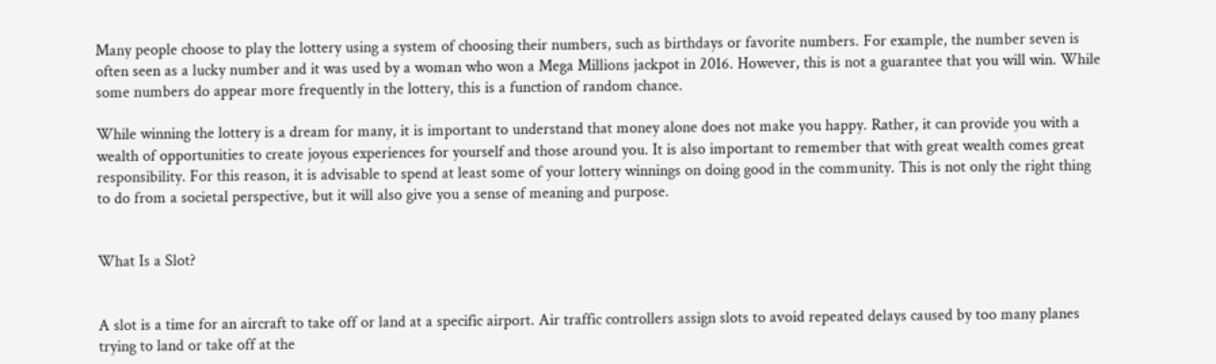Many people choose to play the lottery using a system of choosing their numbers, such as birthdays or favorite numbers. For example, the number seven is often seen as a lucky number and it was used by a woman who won a Mega Millions jackpot in 2016. However, this is not a guarantee that you will win. While some numbers do appear more frequently in the lottery, this is a function of random chance.

While winning the lottery is a dream for many, it is important to understand that money alone does not make you happy. Rather, it can provide you with a wealth of opportunities to create joyous experiences for yourself and those around you. It is also important to remember that with great wealth comes great responsibility. For this reason, it is advisable to spend at least some of your lottery winnings on doing good in the community. This is not only the right thing to do from a societal perspective, but it will also give you a sense of meaning and purpose.


What Is a Slot?


A slot is a time for an aircraft to take off or land at a specific airport. Air traffic controllers assign slots to avoid repeated delays caused by too many planes trying to land or take off at the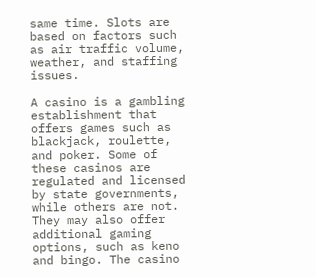same time. Slots are based on factors such as air traffic volume, weather, and staffing issues.

A casino is a gambling establishment that offers games such as blackjack, roulette, and poker. Some of these casinos are regulated and licensed by state governments, while others are not. They may also offer additional gaming options, such as keno and bingo. The casino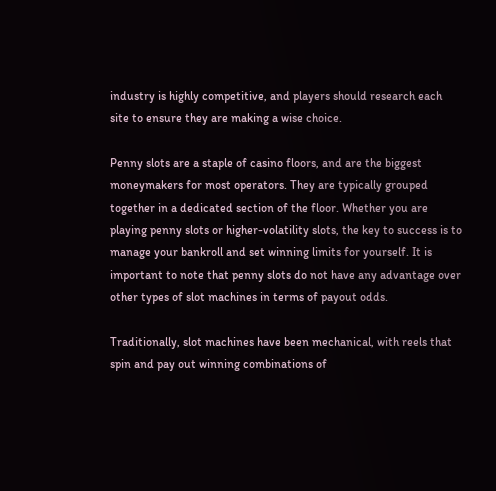industry is highly competitive, and players should research each site to ensure they are making a wise choice.

Penny slots are a staple of casino floors, and are the biggest moneymakers for most operators. They are typically grouped together in a dedicated section of the floor. Whether you are playing penny slots or higher-volatility slots, the key to success is to manage your bankroll and set winning limits for yourself. It is important to note that penny slots do not have any advantage over other types of slot machines in terms of payout odds.

Traditionally, slot machines have been mechanical, with reels that spin and pay out winning combinations of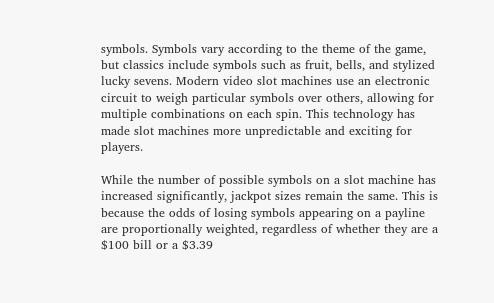symbols. Symbols vary according to the theme of the game, but classics include symbols such as fruit, bells, and stylized lucky sevens. Modern video slot machines use an electronic circuit to weigh particular symbols over others, allowing for multiple combinations on each spin. This technology has made slot machines more unpredictable and exciting for players.

While the number of possible symbols on a slot machine has increased significantly, jackpot sizes remain the same. This is because the odds of losing symbols appearing on a payline are proportionally weighted, regardless of whether they are a $100 bill or a $3.39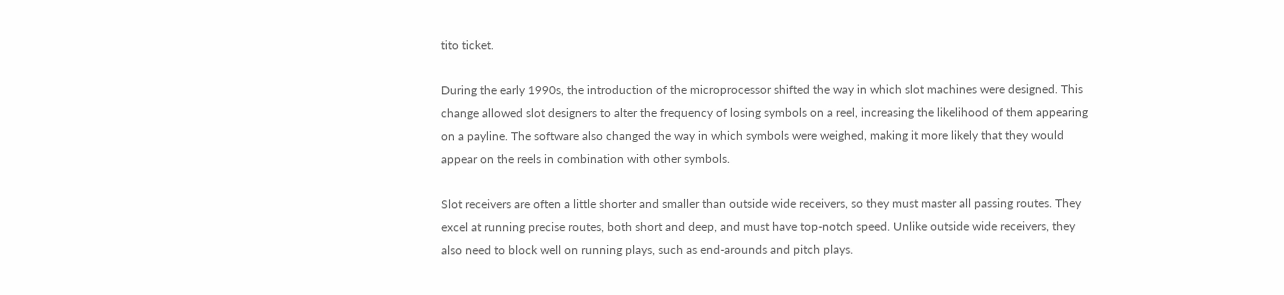tito ticket.

During the early 1990s, the introduction of the microprocessor shifted the way in which slot machines were designed. This change allowed slot designers to alter the frequency of losing symbols on a reel, increasing the likelihood of them appearing on a payline. The software also changed the way in which symbols were weighed, making it more likely that they would appear on the reels in combination with other symbols.

Slot receivers are often a little shorter and smaller than outside wide receivers, so they must master all passing routes. They excel at running precise routes, both short and deep, and must have top-notch speed. Unlike outside wide receivers, they also need to block well on running plays, such as end-arounds and pitch plays.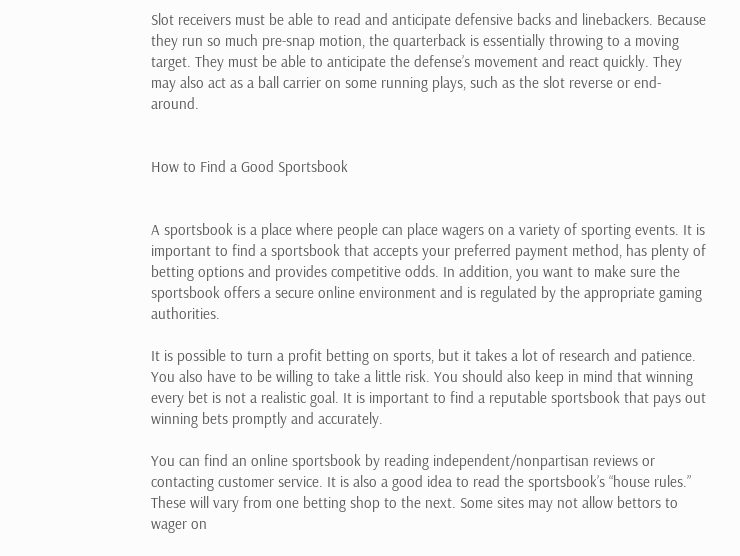Slot receivers must be able to read and anticipate defensive backs and linebackers. Because they run so much pre-snap motion, the quarterback is essentially throwing to a moving target. They must be able to anticipate the defense’s movement and react quickly. They may also act as a ball carrier on some running plays, such as the slot reverse or end-around.


How to Find a Good Sportsbook


A sportsbook is a place where people can place wagers on a variety of sporting events. It is important to find a sportsbook that accepts your preferred payment method, has plenty of betting options and provides competitive odds. In addition, you want to make sure the sportsbook offers a secure online environment and is regulated by the appropriate gaming authorities.

It is possible to turn a profit betting on sports, but it takes a lot of research and patience. You also have to be willing to take a little risk. You should also keep in mind that winning every bet is not a realistic goal. It is important to find a reputable sportsbook that pays out winning bets promptly and accurately.

You can find an online sportsbook by reading independent/nonpartisan reviews or contacting customer service. It is also a good idea to read the sportsbook’s “house rules.” These will vary from one betting shop to the next. Some sites may not allow bettors to wager on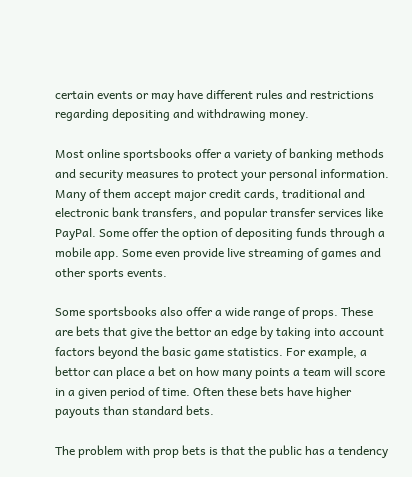certain events or may have different rules and restrictions regarding depositing and withdrawing money.

Most online sportsbooks offer a variety of banking methods and security measures to protect your personal information. Many of them accept major credit cards, traditional and electronic bank transfers, and popular transfer services like PayPal. Some offer the option of depositing funds through a mobile app. Some even provide live streaming of games and other sports events.

Some sportsbooks also offer a wide range of props. These are bets that give the bettor an edge by taking into account factors beyond the basic game statistics. For example, a bettor can place a bet on how many points a team will score in a given period of time. Often these bets have higher payouts than standard bets.

The problem with prop bets is that the public has a tendency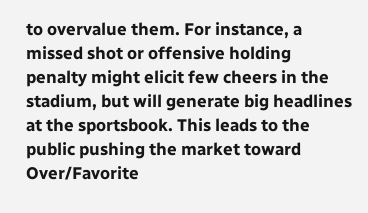to overvalue them. For instance, a missed shot or offensive holding penalty might elicit few cheers in the stadium, but will generate big headlines at the sportsbook. This leads to the public pushing the market toward Over/Favorite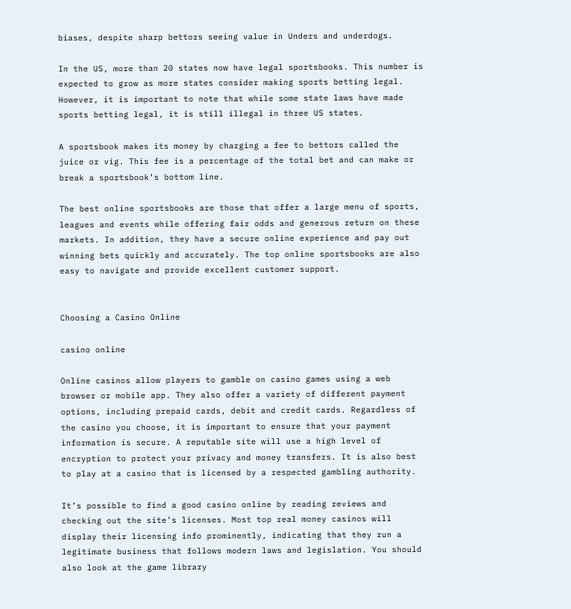biases, despite sharp bettors seeing value in Unders and underdogs.

In the US, more than 20 states now have legal sportsbooks. This number is expected to grow as more states consider making sports betting legal. However, it is important to note that while some state laws have made sports betting legal, it is still illegal in three US states.

A sportsbook makes its money by charging a fee to bettors called the juice or vig. This fee is a percentage of the total bet and can make or break a sportsbook’s bottom line.

The best online sportsbooks are those that offer a large menu of sports, leagues and events while offering fair odds and generous return on these markets. In addition, they have a secure online experience and pay out winning bets quickly and accurately. The top online sportsbooks are also easy to navigate and provide excellent customer support.


Choosing a Casino Online

casino online

Online casinos allow players to gamble on casino games using a web browser or mobile app. They also offer a variety of different payment options, including prepaid cards, debit and credit cards. Regardless of the casino you choose, it is important to ensure that your payment information is secure. A reputable site will use a high level of encryption to protect your privacy and money transfers. It is also best to play at a casino that is licensed by a respected gambling authority.

It’s possible to find a good casino online by reading reviews and checking out the site’s licenses. Most top real money casinos will display their licensing info prominently, indicating that they run a legitimate business that follows modern laws and legislation. You should also look at the game library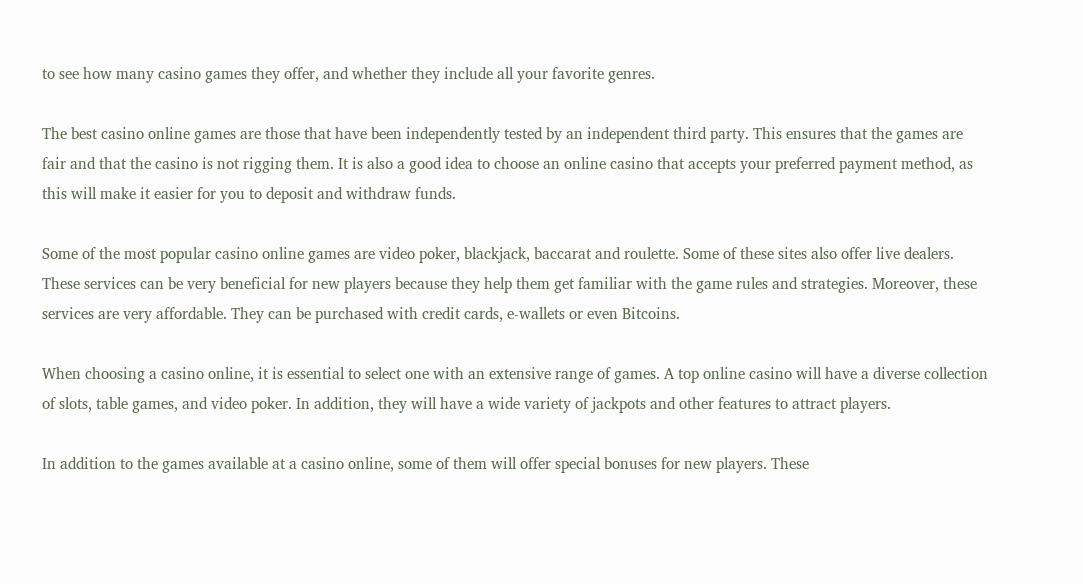to see how many casino games they offer, and whether they include all your favorite genres.

The best casino online games are those that have been independently tested by an independent third party. This ensures that the games are fair and that the casino is not rigging them. It is also a good idea to choose an online casino that accepts your preferred payment method, as this will make it easier for you to deposit and withdraw funds.

Some of the most popular casino online games are video poker, blackjack, baccarat and roulette. Some of these sites also offer live dealers. These services can be very beneficial for new players because they help them get familiar with the game rules and strategies. Moreover, these services are very affordable. They can be purchased with credit cards, e-wallets or even Bitcoins.

When choosing a casino online, it is essential to select one with an extensive range of games. A top online casino will have a diverse collection of slots, table games, and video poker. In addition, they will have a wide variety of jackpots and other features to attract players.

In addition to the games available at a casino online, some of them will offer special bonuses for new players. These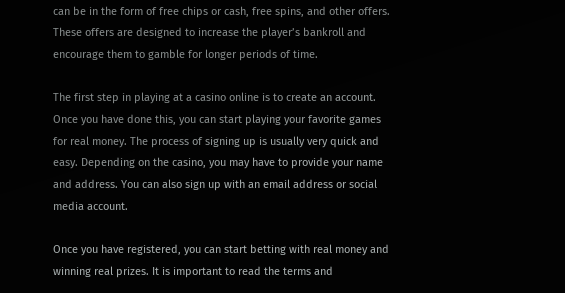can be in the form of free chips or cash, free spins, and other offers. These offers are designed to increase the player’s bankroll and encourage them to gamble for longer periods of time.

The first step in playing at a casino online is to create an account. Once you have done this, you can start playing your favorite games for real money. The process of signing up is usually very quick and easy. Depending on the casino, you may have to provide your name and address. You can also sign up with an email address or social media account.

Once you have registered, you can start betting with real money and winning real prizes. It is important to read the terms and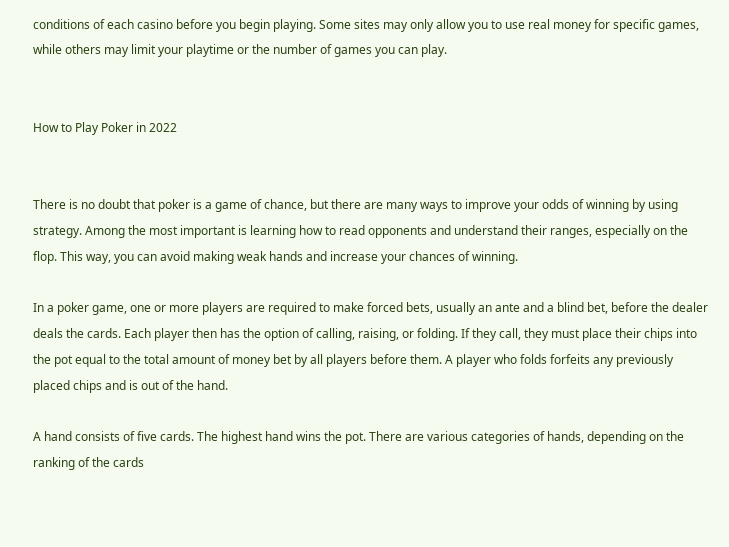conditions of each casino before you begin playing. Some sites may only allow you to use real money for specific games, while others may limit your playtime or the number of games you can play.


How to Play Poker in 2022


There is no doubt that poker is a game of chance, but there are many ways to improve your odds of winning by using strategy. Among the most important is learning how to read opponents and understand their ranges, especially on the flop. This way, you can avoid making weak hands and increase your chances of winning.

In a poker game, one or more players are required to make forced bets, usually an ante and a blind bet, before the dealer deals the cards. Each player then has the option of calling, raising, or folding. If they call, they must place their chips into the pot equal to the total amount of money bet by all players before them. A player who folds forfeits any previously placed chips and is out of the hand.

A hand consists of five cards. The highest hand wins the pot. There are various categories of hands, depending on the ranking of the cards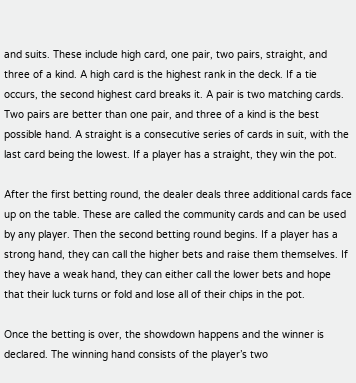and suits. These include high card, one pair, two pairs, straight, and three of a kind. A high card is the highest rank in the deck. If a tie occurs, the second highest card breaks it. A pair is two matching cards. Two pairs are better than one pair, and three of a kind is the best possible hand. A straight is a consecutive series of cards in suit, with the last card being the lowest. If a player has a straight, they win the pot.

After the first betting round, the dealer deals three additional cards face up on the table. These are called the community cards and can be used by any player. Then the second betting round begins. If a player has a strong hand, they can call the higher bets and raise them themselves. If they have a weak hand, they can either call the lower bets and hope that their luck turns or fold and lose all of their chips in the pot.

Once the betting is over, the showdown happens and the winner is declared. The winning hand consists of the player’s two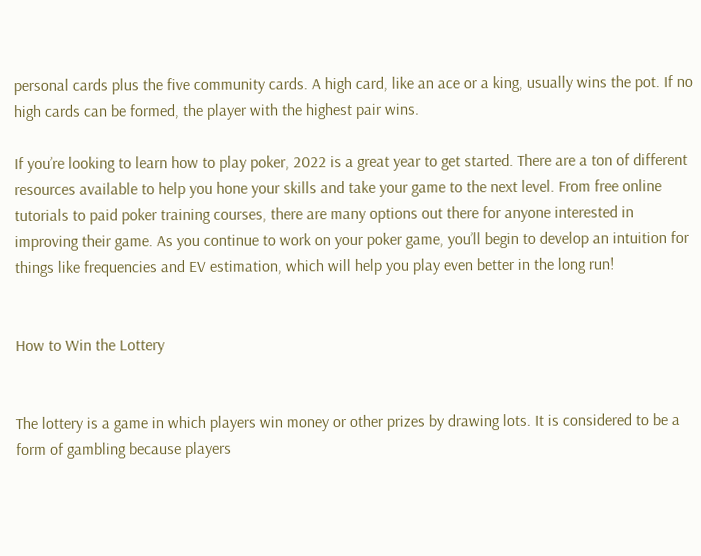personal cards plus the five community cards. A high card, like an ace or a king, usually wins the pot. If no high cards can be formed, the player with the highest pair wins.

If you’re looking to learn how to play poker, 2022 is a great year to get started. There are a ton of different resources available to help you hone your skills and take your game to the next level. From free online tutorials to paid poker training courses, there are many options out there for anyone interested in improving their game. As you continue to work on your poker game, you’ll begin to develop an intuition for things like frequencies and EV estimation, which will help you play even better in the long run!


How to Win the Lottery


The lottery is a game in which players win money or other prizes by drawing lots. It is considered to be a form of gambling because players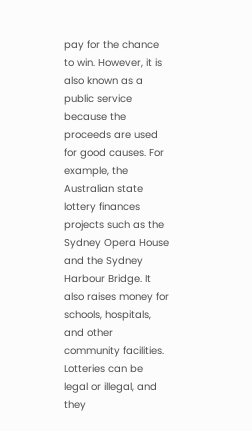pay for the chance to win. However, it is also known as a public service because the proceeds are used for good causes. For example, the Australian state lottery finances projects such as the Sydney Opera House and the Sydney Harbour Bridge. It also raises money for schools, hospitals, and other community facilities. Lotteries can be legal or illegal, and they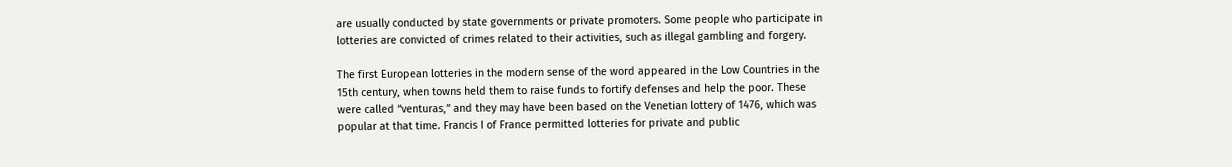are usually conducted by state governments or private promoters. Some people who participate in lotteries are convicted of crimes related to their activities, such as illegal gambling and forgery.

The first European lotteries in the modern sense of the word appeared in the Low Countries in the 15th century, when towns held them to raise funds to fortify defenses and help the poor. These were called “venturas,” and they may have been based on the Venetian lottery of 1476, which was popular at that time. Francis I of France permitted lotteries for private and public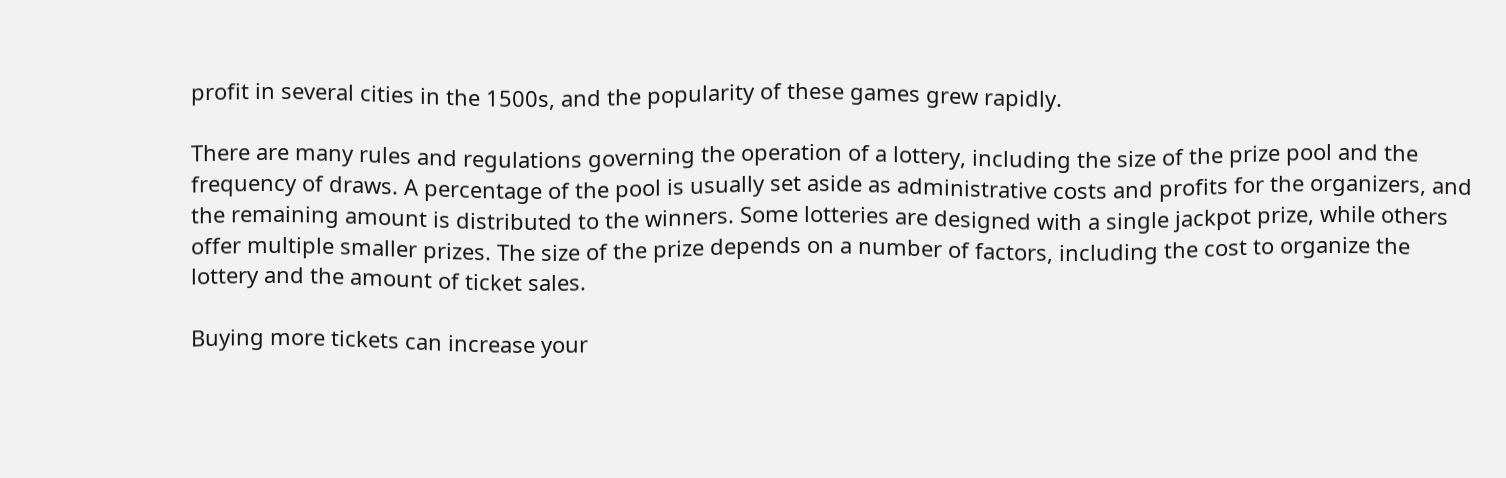profit in several cities in the 1500s, and the popularity of these games grew rapidly.

There are many rules and regulations governing the operation of a lottery, including the size of the prize pool and the frequency of draws. A percentage of the pool is usually set aside as administrative costs and profits for the organizers, and the remaining amount is distributed to the winners. Some lotteries are designed with a single jackpot prize, while others offer multiple smaller prizes. The size of the prize depends on a number of factors, including the cost to organize the lottery and the amount of ticket sales.

Buying more tickets can increase your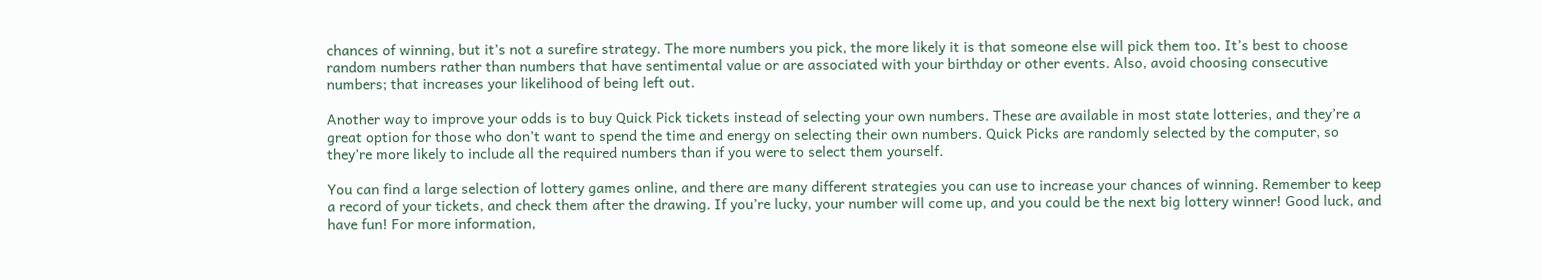chances of winning, but it’s not a surefire strategy. The more numbers you pick, the more likely it is that someone else will pick them too. It’s best to choose random numbers rather than numbers that have sentimental value or are associated with your birthday or other events. Also, avoid choosing consecutive numbers; that increases your likelihood of being left out.

Another way to improve your odds is to buy Quick Pick tickets instead of selecting your own numbers. These are available in most state lotteries, and they’re a great option for those who don’t want to spend the time and energy on selecting their own numbers. Quick Picks are randomly selected by the computer, so they’re more likely to include all the required numbers than if you were to select them yourself.

You can find a large selection of lottery games online, and there are many different strategies you can use to increase your chances of winning. Remember to keep a record of your tickets, and check them after the drawing. If you’re lucky, your number will come up, and you could be the next big lottery winner! Good luck, and have fun! For more information,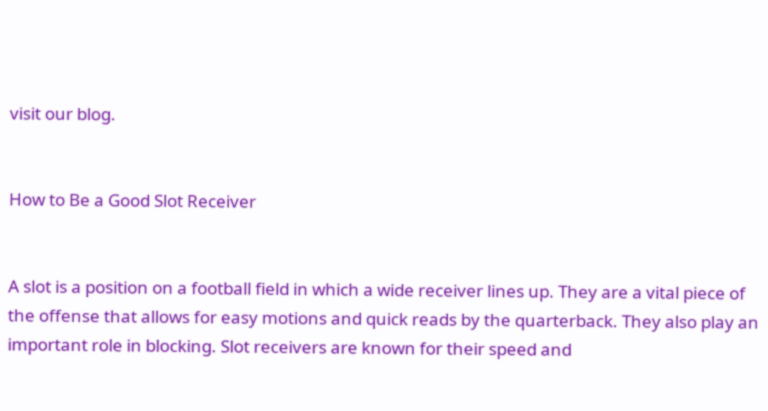visit our blog.


How to Be a Good Slot Receiver


A slot is a position on a football field in which a wide receiver lines up. They are a vital piece of the offense that allows for easy motions and quick reads by the quarterback. They also play an important role in blocking. Slot receivers are known for their speed and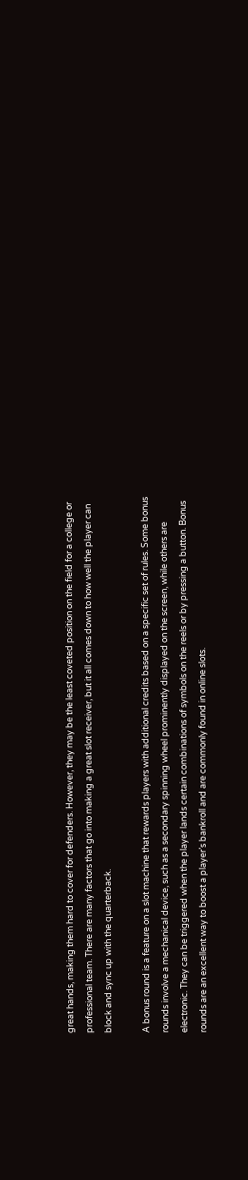great hands, making them hard to cover for defenders. However, they may be the least coveted position on the field for a college or professional team. There are many factors that go into making a great slot receiver, but it all comes down to how well the player can block and sync up with the quarterback.

A bonus round is a feature on a slot machine that rewards players with additional credits based on a specific set of rules. Some bonus rounds involve a mechanical device, such as a secondary spinning wheel prominently displayed on the screen, while others are electronic. They can be triggered when the player lands certain combinations of symbols on the reels or by pressing a button. Bonus rounds are an excellent way to boost a player’s bankroll and are commonly found in online slots.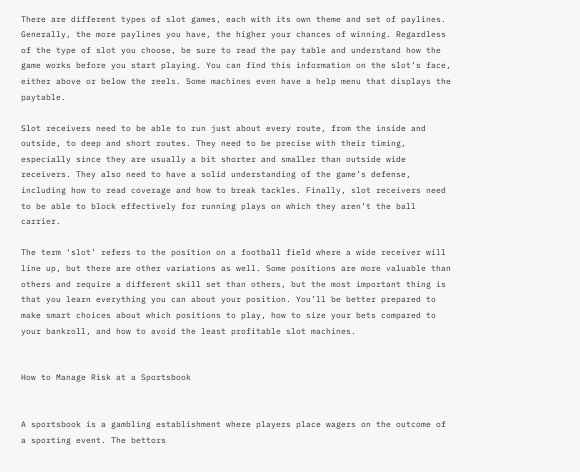There are different types of slot games, each with its own theme and set of paylines. Generally, the more paylines you have, the higher your chances of winning. Regardless of the type of slot you choose, be sure to read the pay table and understand how the game works before you start playing. You can find this information on the slot’s face, either above or below the reels. Some machines even have a help menu that displays the paytable.

Slot receivers need to be able to run just about every route, from the inside and outside, to deep and short routes. They need to be precise with their timing, especially since they are usually a bit shorter and smaller than outside wide receivers. They also need to have a solid understanding of the game’s defense, including how to read coverage and how to break tackles. Finally, slot receivers need to be able to block effectively for running plays on which they aren’t the ball carrier.

The term ‘slot’ refers to the position on a football field where a wide receiver will line up, but there are other variations as well. Some positions are more valuable than others and require a different skill set than others, but the most important thing is that you learn everything you can about your position. You’ll be better prepared to make smart choices about which positions to play, how to size your bets compared to your bankroll, and how to avoid the least profitable slot machines.


How to Manage Risk at a Sportsbook


A sportsbook is a gambling establishment where players place wagers on the outcome of a sporting event. The bettors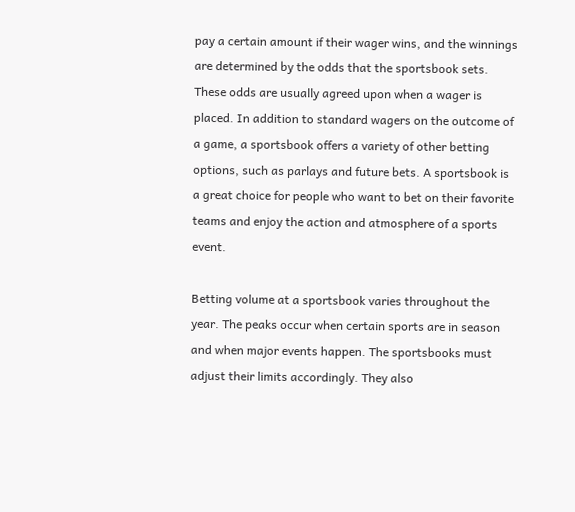pay a certain amount if their wager wins, and the winnings are determined by the odds that the sportsbook sets. These odds are usually agreed upon when a wager is placed. In addition to standard wagers on the outcome of a game, a sportsbook offers a variety of other betting options, such as parlays and future bets. A sportsbook is a great choice for people who want to bet on their favorite teams and enjoy the action and atmosphere of a sports event.

Betting volume at a sportsbook varies throughout the year. The peaks occur when certain sports are in season and when major events happen. The sportsbooks must adjust their limits accordingly. They also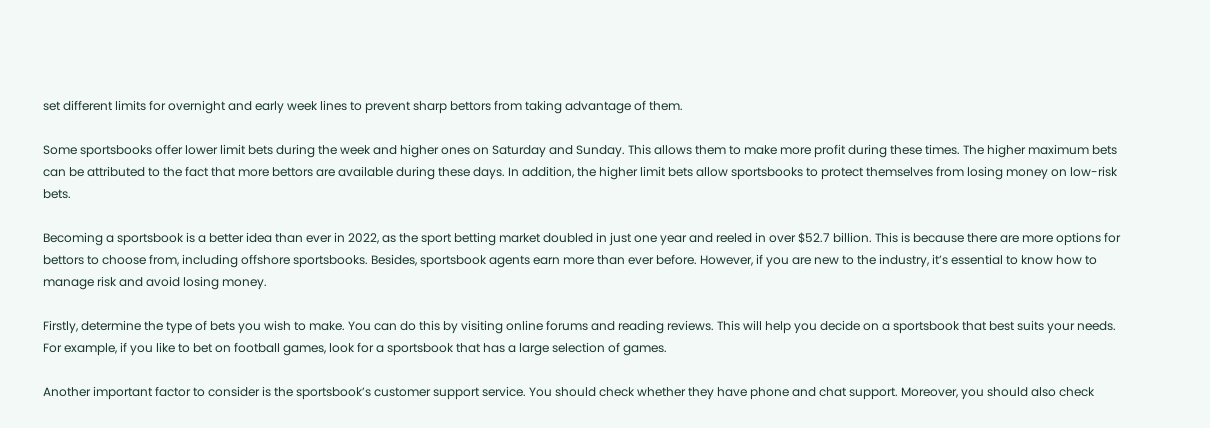set different limits for overnight and early week lines to prevent sharp bettors from taking advantage of them.

Some sportsbooks offer lower limit bets during the week and higher ones on Saturday and Sunday. This allows them to make more profit during these times. The higher maximum bets can be attributed to the fact that more bettors are available during these days. In addition, the higher limit bets allow sportsbooks to protect themselves from losing money on low-risk bets.

Becoming a sportsbook is a better idea than ever in 2022, as the sport betting market doubled in just one year and reeled in over $52.7 billion. This is because there are more options for bettors to choose from, including offshore sportsbooks. Besides, sportsbook agents earn more than ever before. However, if you are new to the industry, it’s essential to know how to manage risk and avoid losing money.

Firstly, determine the type of bets you wish to make. You can do this by visiting online forums and reading reviews. This will help you decide on a sportsbook that best suits your needs. For example, if you like to bet on football games, look for a sportsbook that has a large selection of games.

Another important factor to consider is the sportsbook’s customer support service. You should check whether they have phone and chat support. Moreover, you should also check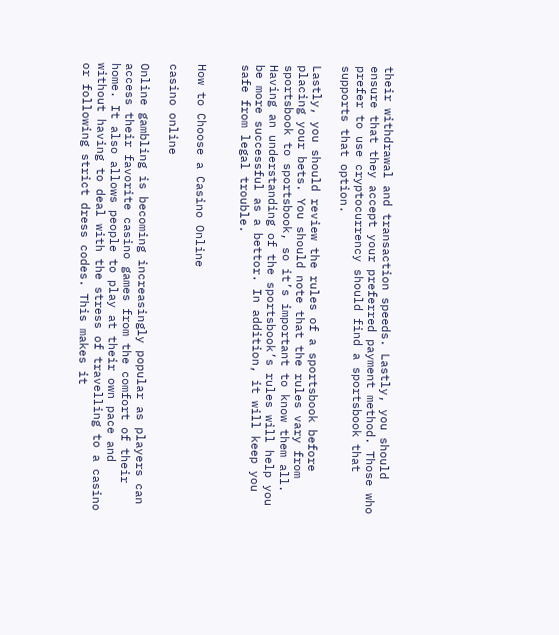their withdrawal and transaction speeds. Lastly, you should ensure that they accept your preferred payment method. Those who prefer to use cryptocurrency should find a sportsbook that supports that option.

Lastly, you should review the rules of a sportsbook before placing your bets. You should note that the rules vary from sportsbook to sportsbook, so it’s important to know them all. Having an understanding of the sportsbook’s rules will help you be more successful as a bettor. In addition, it will keep you safe from legal trouble.


How to Choose a Casino Online

casino online

Online gambling is becoming increasingly popular as players can access their favorite casino games from the comfort of their home. It also allows people to play at their own pace and without having to deal with the stress of travelling to a casino or following strict dress codes. This makes it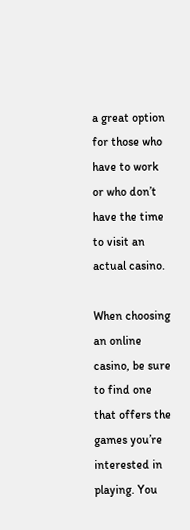a great option for those who have to work or who don’t have the time to visit an actual casino.

When choosing an online casino, be sure to find one that offers the games you’re interested in playing. You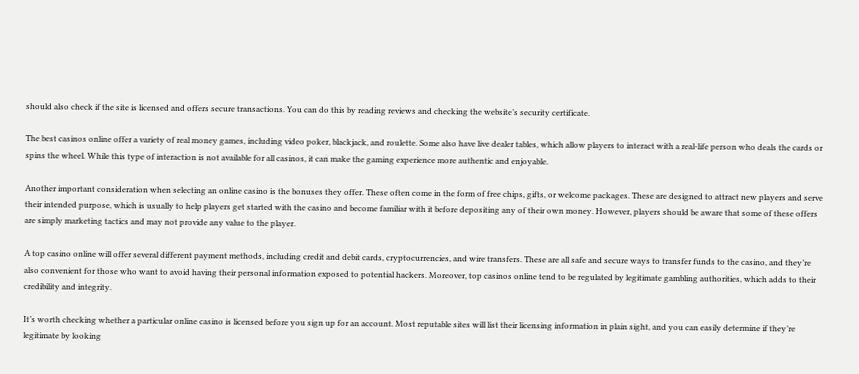should also check if the site is licensed and offers secure transactions. You can do this by reading reviews and checking the website’s security certificate.

The best casinos online offer a variety of real money games, including video poker, blackjack, and roulette. Some also have live dealer tables, which allow players to interact with a real-life person who deals the cards or spins the wheel. While this type of interaction is not available for all casinos, it can make the gaming experience more authentic and enjoyable.

Another important consideration when selecting an online casino is the bonuses they offer. These often come in the form of free chips, gifts, or welcome packages. These are designed to attract new players and serve their intended purpose, which is usually to help players get started with the casino and become familiar with it before depositing any of their own money. However, players should be aware that some of these offers are simply marketing tactics and may not provide any value to the player.

A top casino online will offer several different payment methods, including credit and debit cards, cryptocurrencies, and wire transfers. These are all safe and secure ways to transfer funds to the casino, and they’re also convenient for those who want to avoid having their personal information exposed to potential hackers. Moreover, top casinos online tend to be regulated by legitimate gambling authorities, which adds to their credibility and integrity.

It’s worth checking whether a particular online casino is licensed before you sign up for an account. Most reputable sites will list their licensing information in plain sight, and you can easily determine if they’re legitimate by looking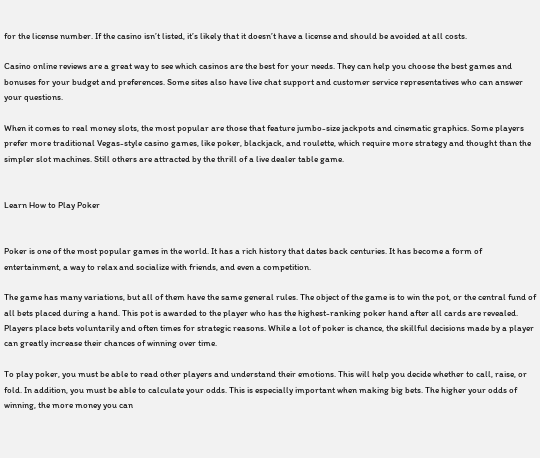for the license number. If the casino isn’t listed, it’s likely that it doesn’t have a license and should be avoided at all costs.

Casino online reviews are a great way to see which casinos are the best for your needs. They can help you choose the best games and bonuses for your budget and preferences. Some sites also have live chat support and customer service representatives who can answer your questions.

When it comes to real money slots, the most popular are those that feature jumbo-size jackpots and cinematic graphics. Some players prefer more traditional Vegas-style casino games, like poker, blackjack, and roulette, which require more strategy and thought than the simpler slot machines. Still others are attracted by the thrill of a live dealer table game.


Learn How to Play Poker


Poker is one of the most popular games in the world. It has a rich history that dates back centuries. It has become a form of entertainment, a way to relax and socialize with friends, and even a competition.

The game has many variations, but all of them have the same general rules. The object of the game is to win the pot, or the central fund of all bets placed during a hand. This pot is awarded to the player who has the highest-ranking poker hand after all cards are revealed. Players place bets voluntarily and often times for strategic reasons. While a lot of poker is chance, the skillful decisions made by a player can greatly increase their chances of winning over time.

To play poker, you must be able to read other players and understand their emotions. This will help you decide whether to call, raise, or fold. In addition, you must be able to calculate your odds. This is especially important when making big bets. The higher your odds of winning, the more money you can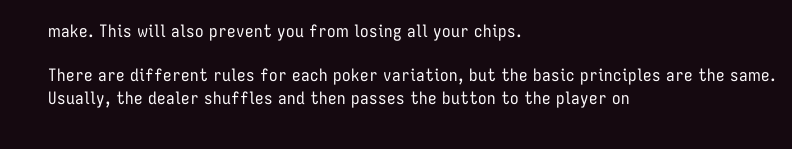make. This will also prevent you from losing all your chips.

There are different rules for each poker variation, but the basic principles are the same. Usually, the dealer shuffles and then passes the button to the player on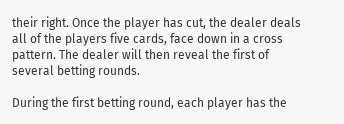their right. Once the player has cut, the dealer deals all of the players five cards, face down in a cross pattern. The dealer will then reveal the first of several betting rounds.

During the first betting round, each player has the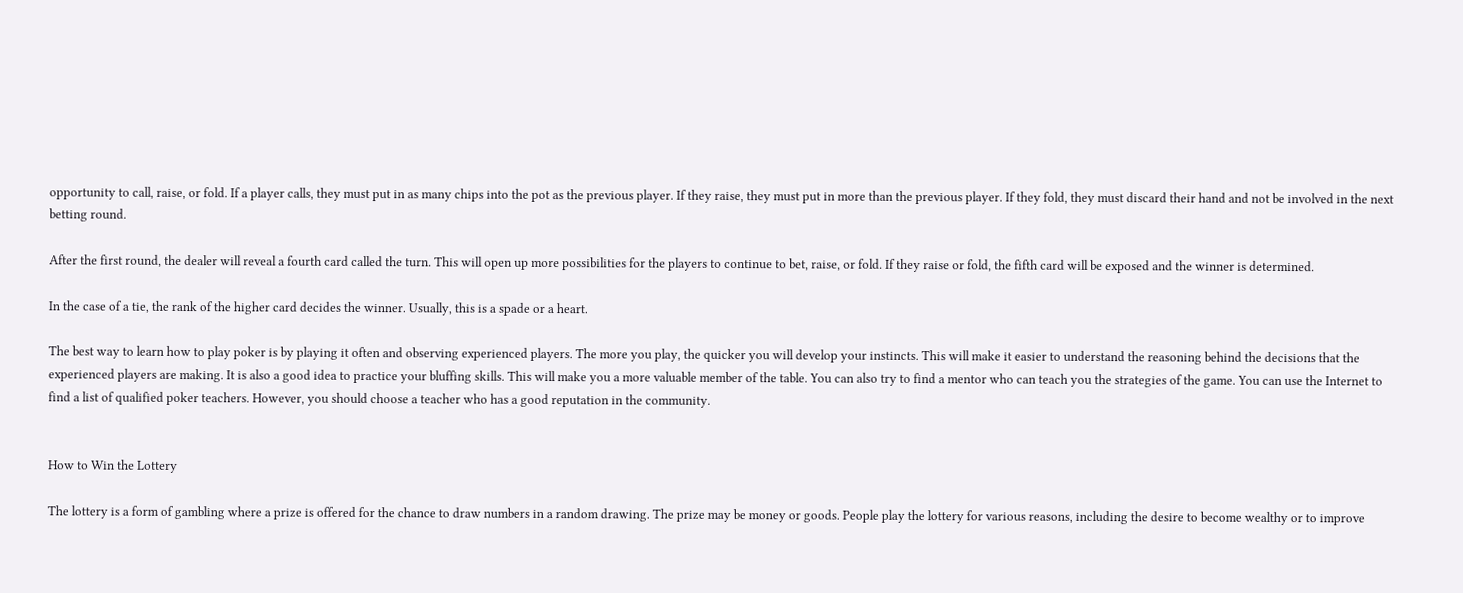opportunity to call, raise, or fold. If a player calls, they must put in as many chips into the pot as the previous player. If they raise, they must put in more than the previous player. If they fold, they must discard their hand and not be involved in the next betting round.

After the first round, the dealer will reveal a fourth card called the turn. This will open up more possibilities for the players to continue to bet, raise, or fold. If they raise or fold, the fifth card will be exposed and the winner is determined.

In the case of a tie, the rank of the higher card decides the winner. Usually, this is a spade or a heart.

The best way to learn how to play poker is by playing it often and observing experienced players. The more you play, the quicker you will develop your instincts. This will make it easier to understand the reasoning behind the decisions that the experienced players are making. It is also a good idea to practice your bluffing skills. This will make you a more valuable member of the table. You can also try to find a mentor who can teach you the strategies of the game. You can use the Internet to find a list of qualified poker teachers. However, you should choose a teacher who has a good reputation in the community.


How to Win the Lottery

The lottery is a form of gambling where a prize is offered for the chance to draw numbers in a random drawing. The prize may be money or goods. People play the lottery for various reasons, including the desire to become wealthy or to improve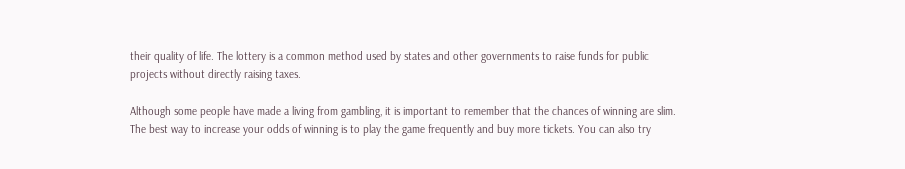their quality of life. The lottery is a common method used by states and other governments to raise funds for public projects without directly raising taxes.

Although some people have made a living from gambling, it is important to remember that the chances of winning are slim. The best way to increase your odds of winning is to play the game frequently and buy more tickets. You can also try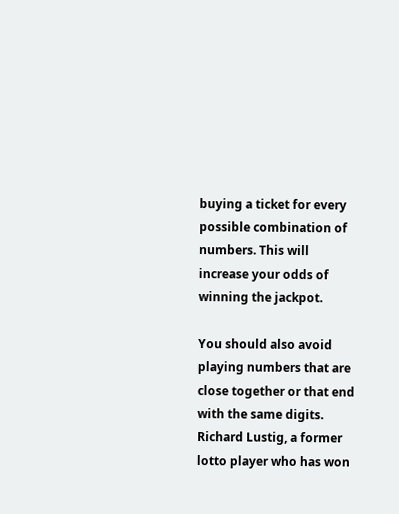buying a ticket for every possible combination of numbers. This will increase your odds of winning the jackpot.

You should also avoid playing numbers that are close together or that end with the same digits. Richard Lustig, a former lotto player who has won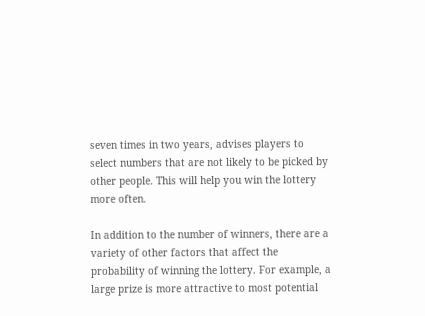seven times in two years, advises players to select numbers that are not likely to be picked by other people. This will help you win the lottery more often.

In addition to the number of winners, there are a variety of other factors that affect the probability of winning the lottery. For example, a large prize is more attractive to most potential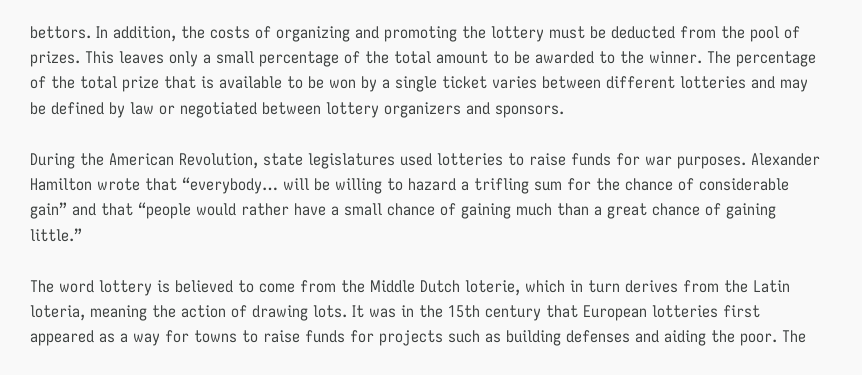bettors. In addition, the costs of organizing and promoting the lottery must be deducted from the pool of prizes. This leaves only a small percentage of the total amount to be awarded to the winner. The percentage of the total prize that is available to be won by a single ticket varies between different lotteries and may be defined by law or negotiated between lottery organizers and sponsors.

During the American Revolution, state legislatures used lotteries to raise funds for war purposes. Alexander Hamilton wrote that “everybody… will be willing to hazard a trifling sum for the chance of considerable gain” and that “people would rather have a small chance of gaining much than a great chance of gaining little.”

The word lottery is believed to come from the Middle Dutch loterie, which in turn derives from the Latin loteria, meaning the action of drawing lots. It was in the 15th century that European lotteries first appeared as a way for towns to raise funds for projects such as building defenses and aiding the poor. The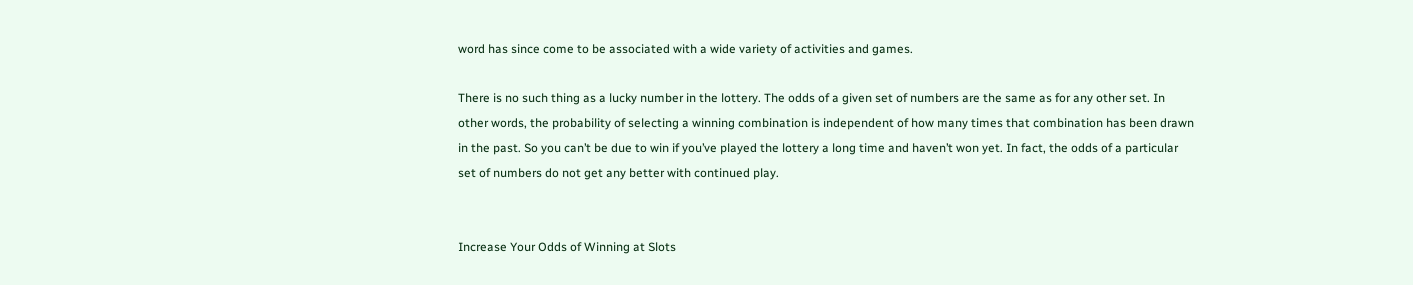word has since come to be associated with a wide variety of activities and games.

There is no such thing as a lucky number in the lottery. The odds of a given set of numbers are the same as for any other set. In other words, the probability of selecting a winning combination is independent of how many times that combination has been drawn in the past. So you can’t be due to win if you’ve played the lottery a long time and haven’t won yet. In fact, the odds of a particular set of numbers do not get any better with continued play.


Increase Your Odds of Winning at Slots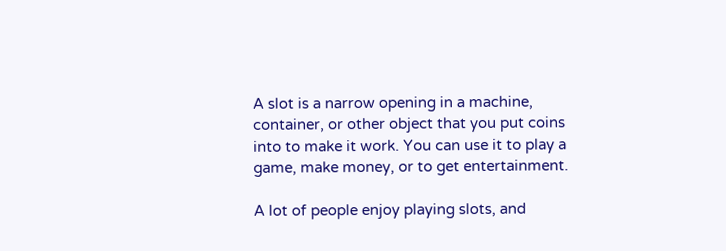A slot is a narrow opening in a machine, container, or other object that you put coins into to make it work. You can use it to play a game, make money, or to get entertainment.

A lot of people enjoy playing slots, and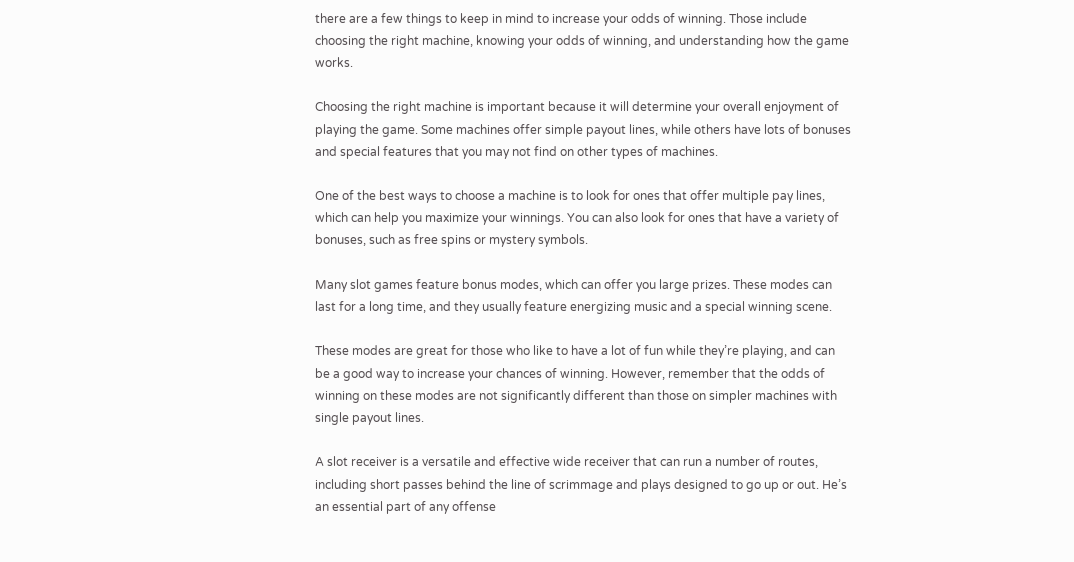there are a few things to keep in mind to increase your odds of winning. Those include choosing the right machine, knowing your odds of winning, and understanding how the game works.

Choosing the right machine is important because it will determine your overall enjoyment of playing the game. Some machines offer simple payout lines, while others have lots of bonuses and special features that you may not find on other types of machines.

One of the best ways to choose a machine is to look for ones that offer multiple pay lines, which can help you maximize your winnings. You can also look for ones that have a variety of bonuses, such as free spins or mystery symbols.

Many slot games feature bonus modes, which can offer you large prizes. These modes can last for a long time, and they usually feature energizing music and a special winning scene.

These modes are great for those who like to have a lot of fun while they’re playing, and can be a good way to increase your chances of winning. However, remember that the odds of winning on these modes are not significantly different than those on simpler machines with single payout lines.

A slot receiver is a versatile and effective wide receiver that can run a number of routes, including short passes behind the line of scrimmage and plays designed to go up or out. He’s an essential part of any offense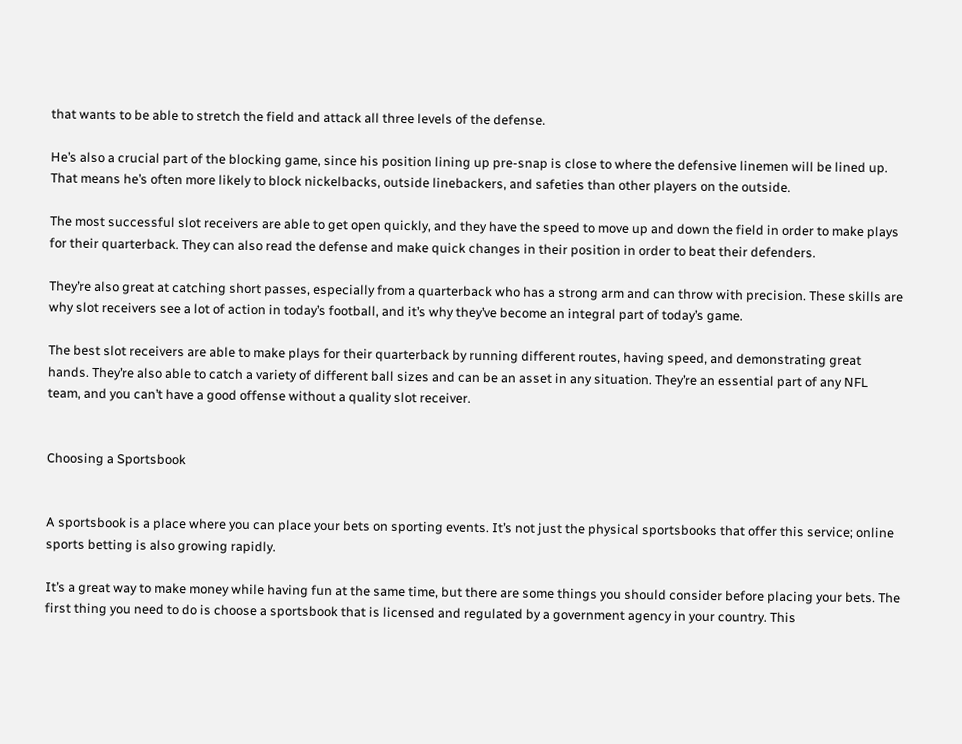that wants to be able to stretch the field and attack all three levels of the defense.

He’s also a crucial part of the blocking game, since his position lining up pre-snap is close to where the defensive linemen will be lined up. That means he’s often more likely to block nickelbacks, outside linebackers, and safeties than other players on the outside.

The most successful slot receivers are able to get open quickly, and they have the speed to move up and down the field in order to make plays for their quarterback. They can also read the defense and make quick changes in their position in order to beat their defenders.

They’re also great at catching short passes, especially from a quarterback who has a strong arm and can throw with precision. These skills are why slot receivers see a lot of action in today’s football, and it’s why they’ve become an integral part of today’s game.

The best slot receivers are able to make plays for their quarterback by running different routes, having speed, and demonstrating great hands. They’re also able to catch a variety of different ball sizes and can be an asset in any situation. They’re an essential part of any NFL team, and you can’t have a good offense without a quality slot receiver.


Choosing a Sportsbook


A sportsbook is a place where you can place your bets on sporting events. It’s not just the physical sportsbooks that offer this service; online sports betting is also growing rapidly.

It’s a great way to make money while having fun at the same time, but there are some things you should consider before placing your bets. The first thing you need to do is choose a sportsbook that is licensed and regulated by a government agency in your country. This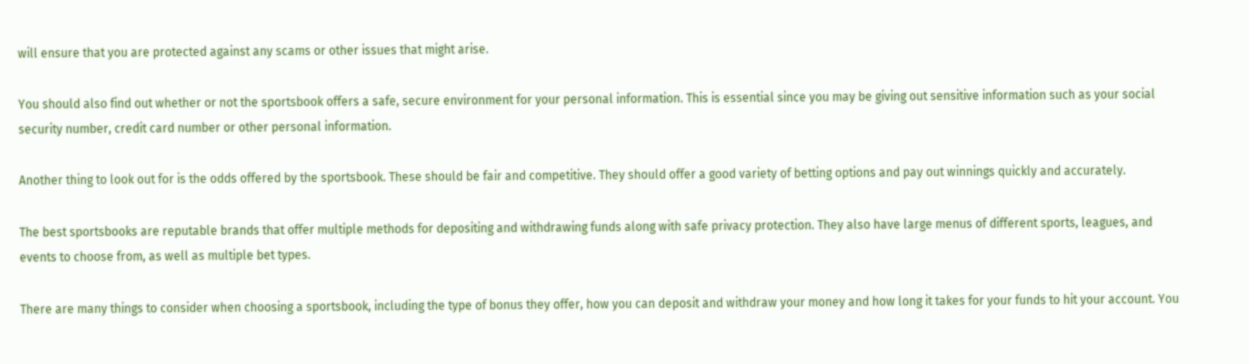will ensure that you are protected against any scams or other issues that might arise.

You should also find out whether or not the sportsbook offers a safe, secure environment for your personal information. This is essential since you may be giving out sensitive information such as your social security number, credit card number or other personal information.

Another thing to look out for is the odds offered by the sportsbook. These should be fair and competitive. They should offer a good variety of betting options and pay out winnings quickly and accurately.

The best sportsbooks are reputable brands that offer multiple methods for depositing and withdrawing funds along with safe privacy protection. They also have large menus of different sports, leagues, and events to choose from, as well as multiple bet types.

There are many things to consider when choosing a sportsbook, including the type of bonus they offer, how you can deposit and withdraw your money and how long it takes for your funds to hit your account. You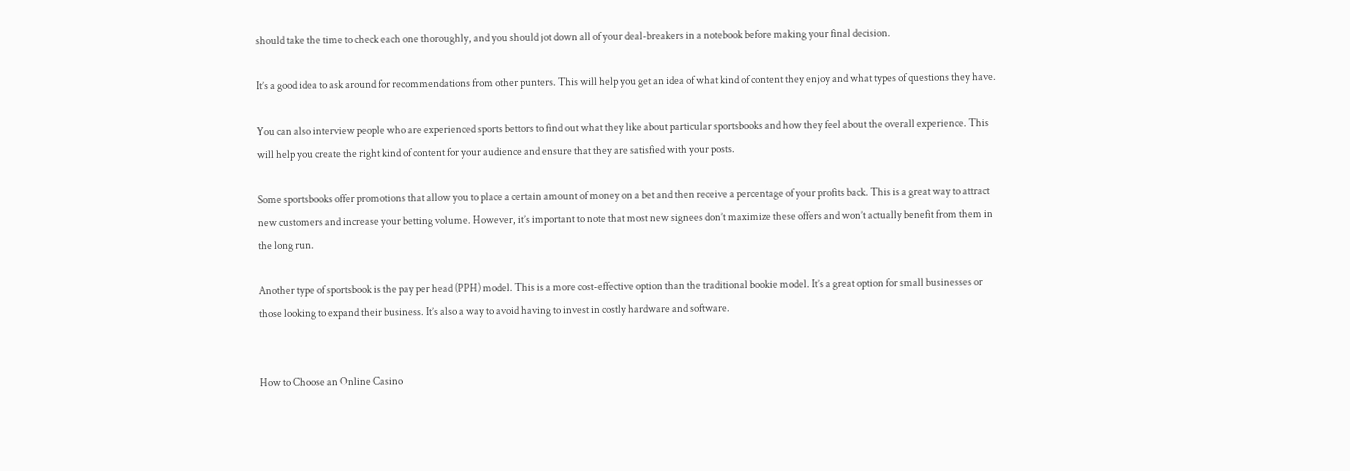should take the time to check each one thoroughly, and you should jot down all of your deal-breakers in a notebook before making your final decision.

It’s a good idea to ask around for recommendations from other punters. This will help you get an idea of what kind of content they enjoy and what types of questions they have.

You can also interview people who are experienced sports bettors to find out what they like about particular sportsbooks and how they feel about the overall experience. This will help you create the right kind of content for your audience and ensure that they are satisfied with your posts.

Some sportsbooks offer promotions that allow you to place a certain amount of money on a bet and then receive a percentage of your profits back. This is a great way to attract new customers and increase your betting volume. However, it’s important to note that most new signees don’t maximize these offers and won’t actually benefit from them in the long run.

Another type of sportsbook is the pay per head (PPH) model. This is a more cost-effective option than the traditional bookie model. It’s a great option for small businesses or those looking to expand their business. It’s also a way to avoid having to invest in costly hardware and software.


How to Choose an Online Casino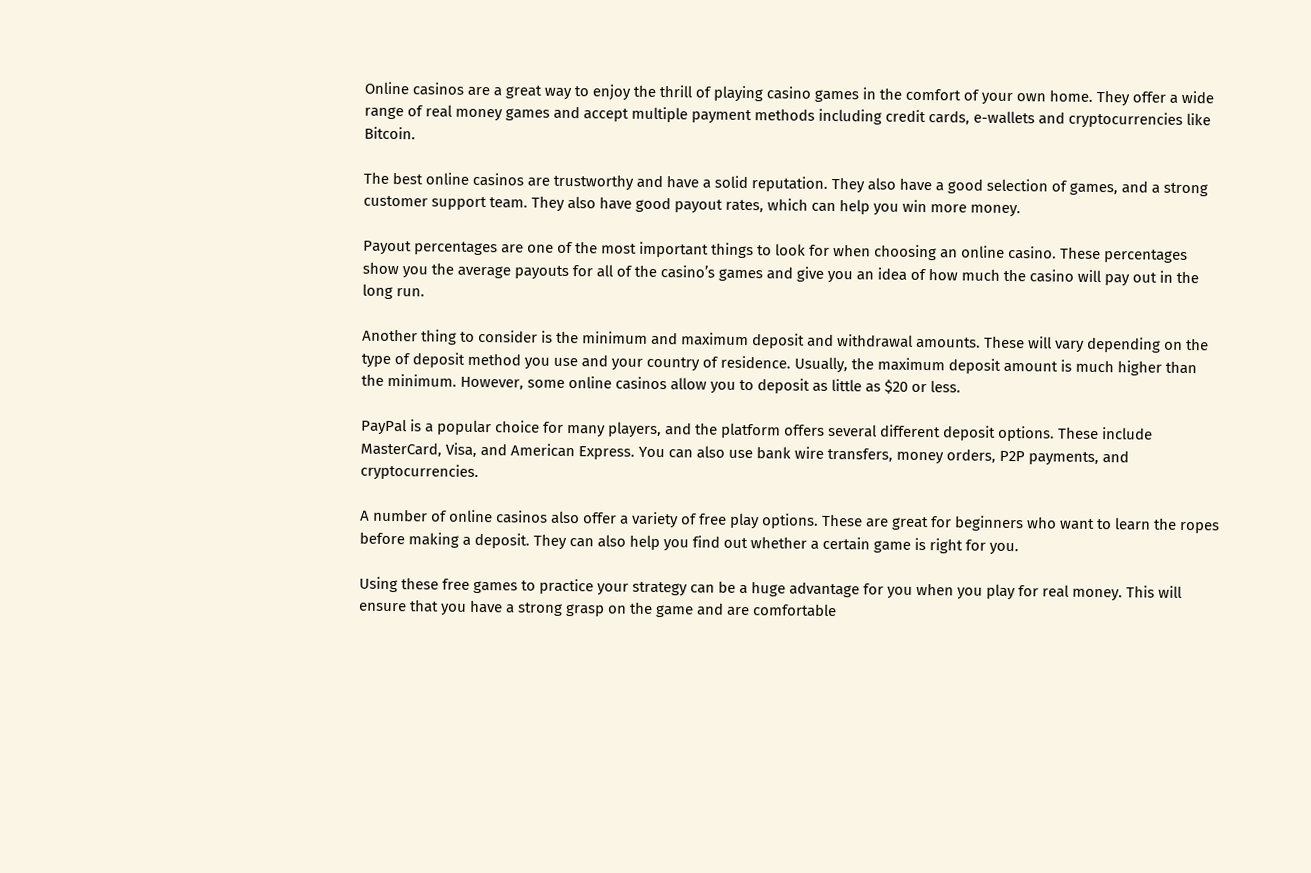Online casinos are a great way to enjoy the thrill of playing casino games in the comfort of your own home. They offer a wide range of real money games and accept multiple payment methods including credit cards, e-wallets and cryptocurrencies like Bitcoin.

The best online casinos are trustworthy and have a solid reputation. They also have a good selection of games, and a strong customer support team. They also have good payout rates, which can help you win more money.

Payout percentages are one of the most important things to look for when choosing an online casino. These percentages show you the average payouts for all of the casino’s games and give you an idea of how much the casino will pay out in the long run.

Another thing to consider is the minimum and maximum deposit and withdrawal amounts. These will vary depending on the type of deposit method you use and your country of residence. Usually, the maximum deposit amount is much higher than the minimum. However, some online casinos allow you to deposit as little as $20 or less.

PayPal is a popular choice for many players, and the platform offers several different deposit options. These include MasterCard, Visa, and American Express. You can also use bank wire transfers, money orders, P2P payments, and cryptocurrencies.

A number of online casinos also offer a variety of free play options. These are great for beginners who want to learn the ropes before making a deposit. They can also help you find out whether a certain game is right for you.

Using these free games to practice your strategy can be a huge advantage for you when you play for real money. This will ensure that you have a strong grasp on the game and are comfortable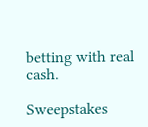betting with real cash.

Sweepstakes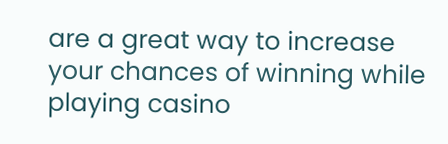are a great way to increase your chances of winning while playing casino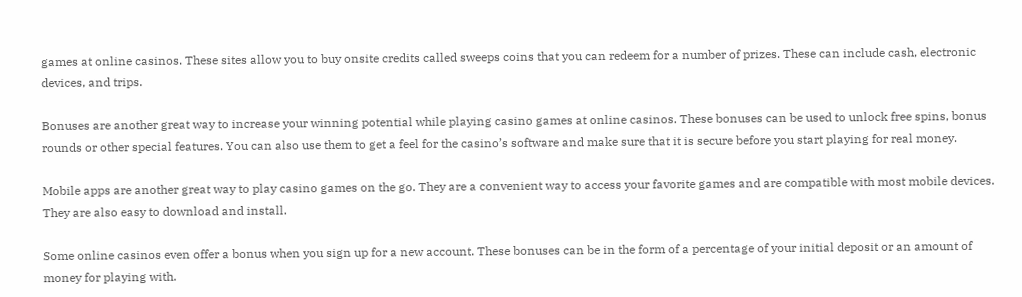games at online casinos. These sites allow you to buy onsite credits called sweeps coins that you can redeem for a number of prizes. These can include cash, electronic devices, and trips.

Bonuses are another great way to increase your winning potential while playing casino games at online casinos. These bonuses can be used to unlock free spins, bonus rounds or other special features. You can also use them to get a feel for the casino’s software and make sure that it is secure before you start playing for real money.

Mobile apps are another great way to play casino games on the go. They are a convenient way to access your favorite games and are compatible with most mobile devices. They are also easy to download and install.

Some online casinos even offer a bonus when you sign up for a new account. These bonuses can be in the form of a percentage of your initial deposit or an amount of money for playing with.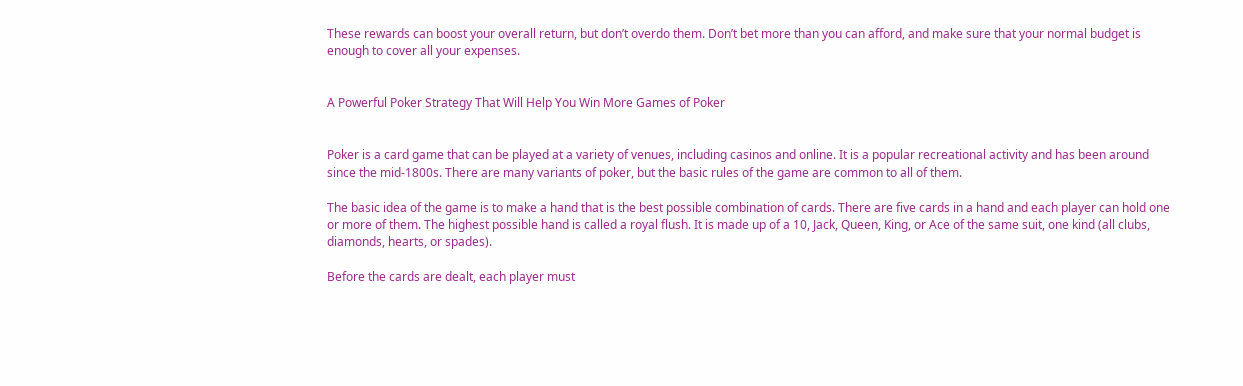These rewards can boost your overall return, but don’t overdo them. Don’t bet more than you can afford, and make sure that your normal budget is enough to cover all your expenses.


A Powerful Poker Strategy That Will Help You Win More Games of Poker


Poker is a card game that can be played at a variety of venues, including casinos and online. It is a popular recreational activity and has been around since the mid-1800s. There are many variants of poker, but the basic rules of the game are common to all of them.

The basic idea of the game is to make a hand that is the best possible combination of cards. There are five cards in a hand and each player can hold one or more of them. The highest possible hand is called a royal flush. It is made up of a 10, Jack, Queen, King, or Ace of the same suit, one kind (all clubs, diamonds, hearts, or spades).

Before the cards are dealt, each player must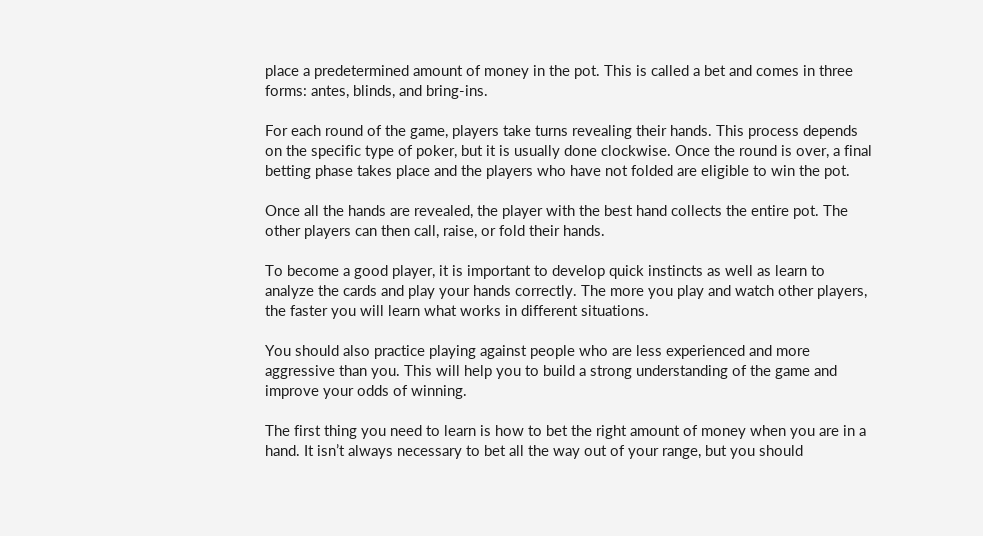place a predetermined amount of money in the pot. This is called a bet and comes in three forms: antes, blinds, and bring-ins.

For each round of the game, players take turns revealing their hands. This process depends on the specific type of poker, but it is usually done clockwise. Once the round is over, a final betting phase takes place and the players who have not folded are eligible to win the pot.

Once all the hands are revealed, the player with the best hand collects the entire pot. The other players can then call, raise, or fold their hands.

To become a good player, it is important to develop quick instincts as well as learn to analyze the cards and play your hands correctly. The more you play and watch other players, the faster you will learn what works in different situations.

You should also practice playing against people who are less experienced and more aggressive than you. This will help you to build a strong understanding of the game and improve your odds of winning.

The first thing you need to learn is how to bet the right amount of money when you are in a hand. It isn’t always necessary to bet all the way out of your range, but you should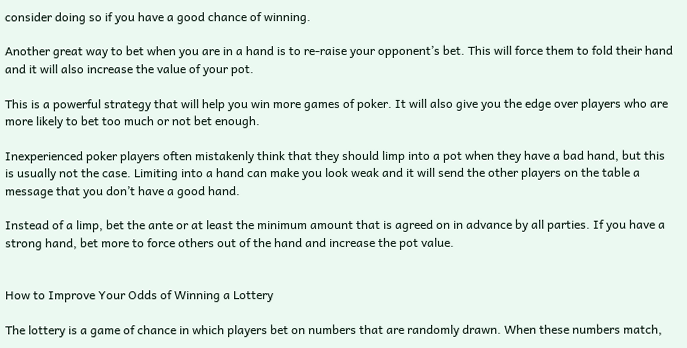consider doing so if you have a good chance of winning.

Another great way to bet when you are in a hand is to re-raise your opponent’s bet. This will force them to fold their hand and it will also increase the value of your pot.

This is a powerful strategy that will help you win more games of poker. It will also give you the edge over players who are more likely to bet too much or not bet enough.

Inexperienced poker players often mistakenly think that they should limp into a pot when they have a bad hand, but this is usually not the case. Limiting into a hand can make you look weak and it will send the other players on the table a message that you don’t have a good hand.

Instead of a limp, bet the ante or at least the minimum amount that is agreed on in advance by all parties. If you have a strong hand, bet more to force others out of the hand and increase the pot value.


How to Improve Your Odds of Winning a Lottery

The lottery is a game of chance in which players bet on numbers that are randomly drawn. When these numbers match,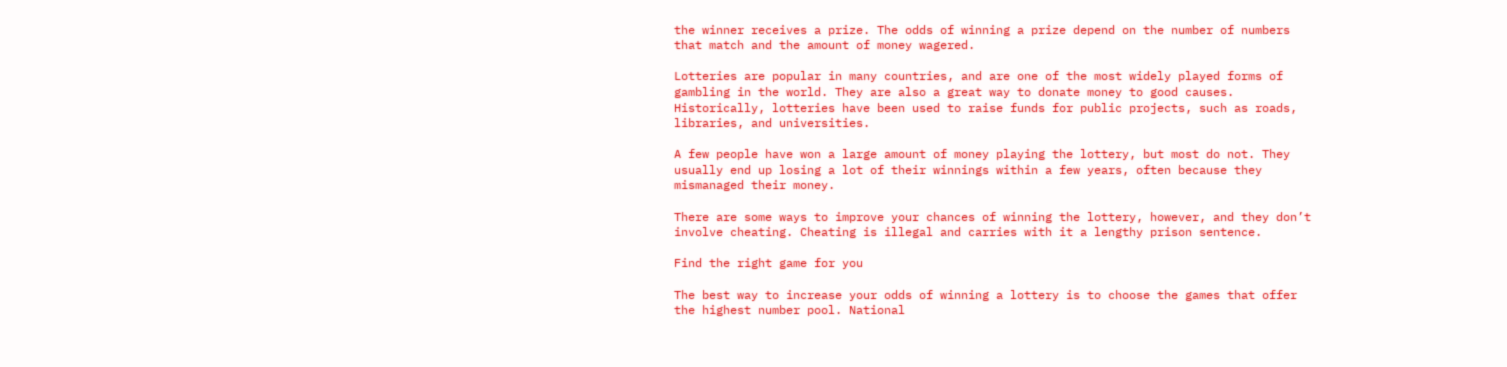the winner receives a prize. The odds of winning a prize depend on the number of numbers that match and the amount of money wagered.

Lotteries are popular in many countries, and are one of the most widely played forms of gambling in the world. They are also a great way to donate money to good causes. Historically, lotteries have been used to raise funds for public projects, such as roads, libraries, and universities.

A few people have won a large amount of money playing the lottery, but most do not. They usually end up losing a lot of their winnings within a few years, often because they mismanaged their money.

There are some ways to improve your chances of winning the lottery, however, and they don’t involve cheating. Cheating is illegal and carries with it a lengthy prison sentence.

Find the right game for you

The best way to increase your odds of winning a lottery is to choose the games that offer the highest number pool. National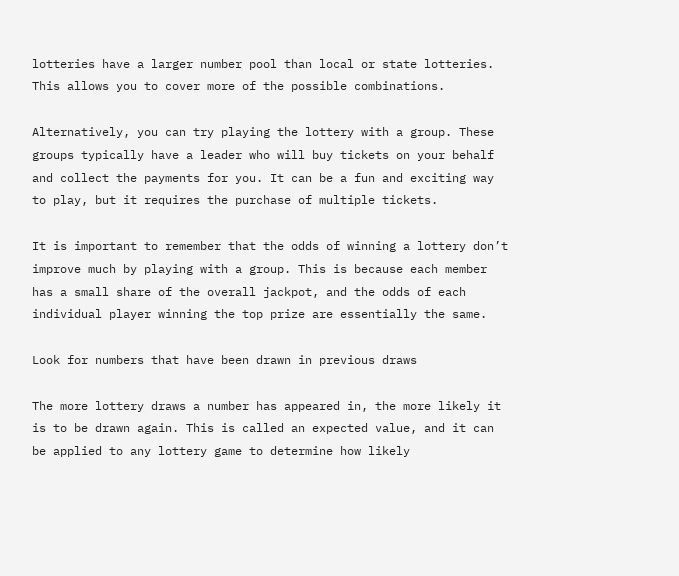lotteries have a larger number pool than local or state lotteries. This allows you to cover more of the possible combinations.

Alternatively, you can try playing the lottery with a group. These groups typically have a leader who will buy tickets on your behalf and collect the payments for you. It can be a fun and exciting way to play, but it requires the purchase of multiple tickets.

It is important to remember that the odds of winning a lottery don’t improve much by playing with a group. This is because each member has a small share of the overall jackpot, and the odds of each individual player winning the top prize are essentially the same.

Look for numbers that have been drawn in previous draws

The more lottery draws a number has appeared in, the more likely it is to be drawn again. This is called an expected value, and it can be applied to any lottery game to determine how likely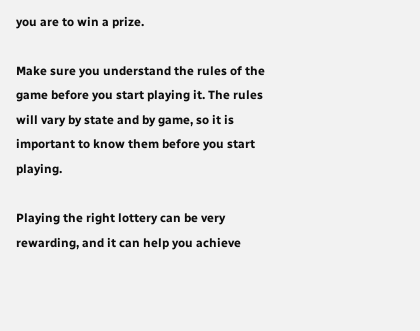you are to win a prize.

Make sure you understand the rules of the game before you start playing it. The rules will vary by state and by game, so it is important to know them before you start playing.

Playing the right lottery can be very rewarding, and it can help you achieve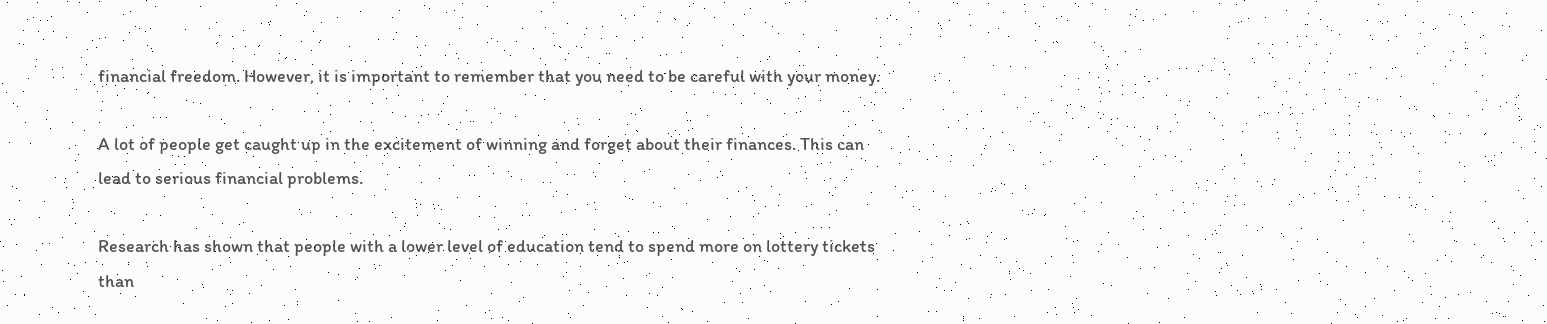financial freedom. However, it is important to remember that you need to be careful with your money.

A lot of people get caught up in the excitement of winning and forget about their finances. This can lead to serious financial problems.

Research has shown that people with a lower level of education tend to spend more on lottery tickets than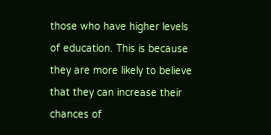those who have higher levels of education. This is because they are more likely to believe that they can increase their chances of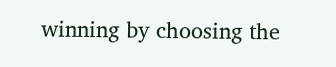winning by choosing the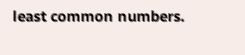least common numbers.